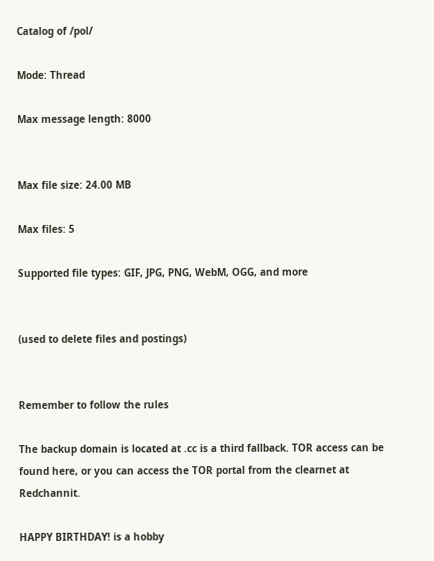Catalog of /pol/

Mode: Thread

Max message length: 8000


Max file size: 24.00 MB

Max files: 5

Supported file types: GIF, JPG, PNG, WebM, OGG, and more


(used to delete files and postings)


Remember to follow the rules

The backup domain is located at .cc is a third fallback. TOR access can be found here, or you can access the TOR portal from the clearnet at Redchannit.

HAPPY BIRTHDAY! is a hobby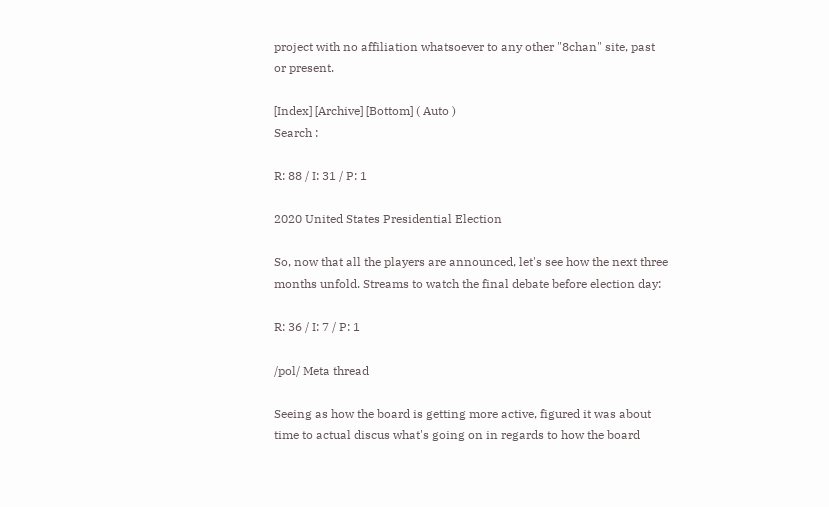project with no affiliation whatsoever to any other "8chan" site, past or present.

[Index] [Archive] [Bottom] ( Auto )
Search :

R: 88 / I: 31 / P: 1

2020 United States Presidential Election

So, now that all the players are announced, let's see how the next three months unfold. Streams to watch the final debate before election day:

R: 36 / I: 7 / P: 1

/pol/ Meta thread

Seeing as how the board is getting more active, figured it was about time to actual discus what's going on in regards to how the board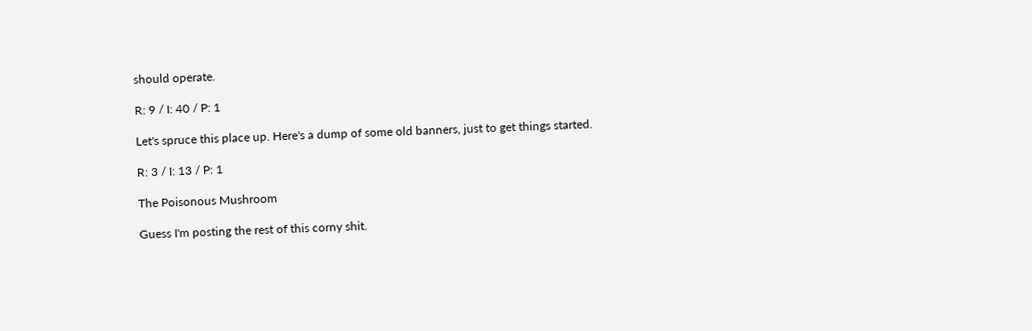should operate.

R: 9 / I: 40 / P: 1

Let's spruce this place up. Here's a dump of some old banners, just to get things started.

R: 3 / I: 13 / P: 1

The Poisonous Mushroom

Guess I'm posting the rest of this corny shit.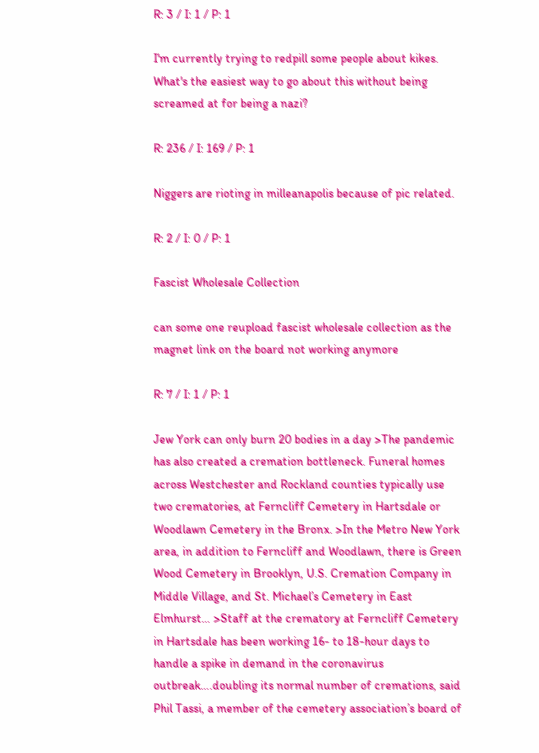R: 3 / I: 1 / P: 1

I'm currently trying to redpill some people about kikes. What's the easiest way to go about this without being screamed at for being a nazi?

R: 236 / I: 169 / P: 1

Niggers are rioting in milleanapolis because of pic related.

R: 2 / I: 0 / P: 1

Fascist Wholesale Collection

can some one reupload fascist wholesale collection as the magnet link on the board not working anymore

R: 7 / I: 1 / P: 1

Jew York can only burn 20 bodies in a day >The pandemic has also created a cremation bottleneck. Funeral homes across Westchester and Rockland counties typically use two crematories, at Ferncliff Cemetery in Hartsdale or Woodlawn Cemetery in the Bronx. >In the Metro New York area, in addition to Ferncliff and Woodlawn, there is Green Wood Cemetery in Brooklyn, U.S. Cremation Company in Middle Village, and St. Michael’s Cemetery in East Elmhurst… >Staff at the crematory at Ferncliff Cemetery in Hartsdale has been working 16- to 18-hour days to handle a spike in demand in the coronavirus outbreak….doubling its normal number of cremations, said Phil Tassi, a member of the cemetery association’s board of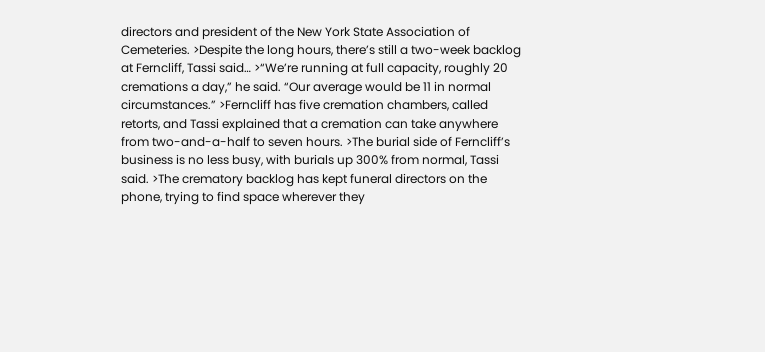directors and president of the New York State Association of Cemeteries. >Despite the long hours, there’s still a two-week backlog at Ferncliff, Tassi said… >“We’re running at full capacity, roughly 20 cremations a day,” he said. “Our average would be 11 in normal circumstances.” >Ferncliff has five cremation chambers, called retorts, and Tassi explained that a cremation can take anywhere from two-and-a-half to seven hours. >The burial side of Ferncliff’s business is no less busy, with burials up 300% from normal, Tassi said. >The crematory backlog has kept funeral directors on the phone, trying to find space wherever they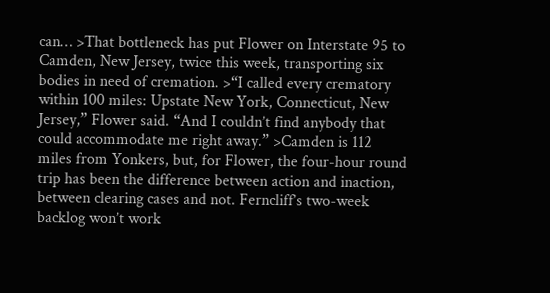can… >That bottleneck has put Flower on Interstate 95 to Camden, New Jersey, twice this week, transporting six bodies in need of cremation. >“I called every crematory within 100 miles: Upstate New York, Connecticut, New Jersey,” Flower said. “And I couldn’t find anybody that could accommodate me right away.” >Camden is 112 miles from Yonkers, but, for Flower, the four-hour round trip has been the difference between action and inaction, between clearing cases and not. Ferncliff’s two-week backlog won’t work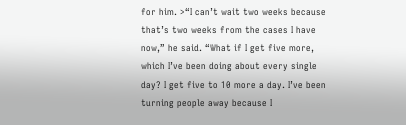for him. >“I can’t wait two weeks because that’s two weeks from the cases I have now,” he said. “What if I get five more, which I’ve been doing about every single day? I get five to 10 more a day. I’ve been turning people away because I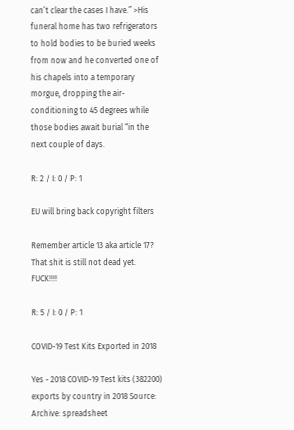can’t clear the cases I have.” >His funeral home has two refrigerators to hold bodies to be buried weeks from now and he converted one of his chapels into a temporary morgue, dropping the air-conditioning to 45 degrees while those bodies await burial “in the next couple of days.

R: 2 / I: 0 / P: 1

EU will bring back copyright filters

Remember article 13 aka article 17? That shit is still not dead yet. FUCK!!!!

R: 5 / I: 0 / P: 1

COVID-19 Test Kits Exported in 2018

Yes - 2018 COVID-19 Test kits (382200) exports by country in 2018 Source: Archive: spreadsheet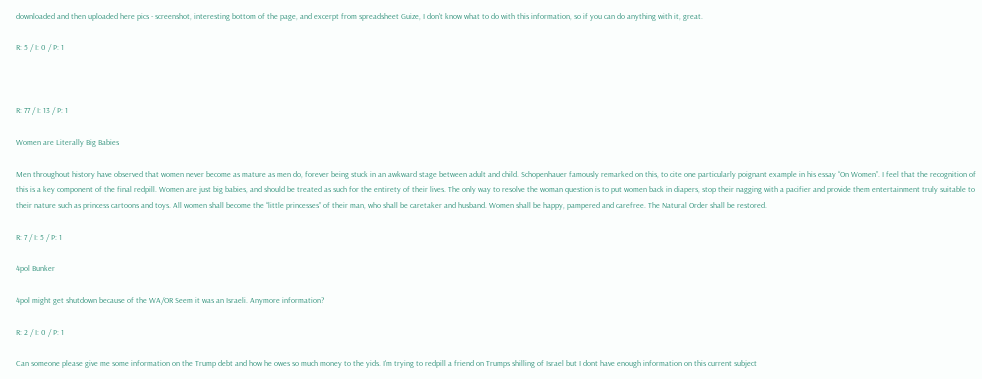downloaded and then uploaded here pics - screenshot, interesting bottom of the page, and excerpt from spreadsheet Guize, I don't know what to do with this information, so if you can do anything with it, great.

R: 5 / I: 0 / P: 1



R: 77 / I: 13 / P: 1

Women are Literally Big Babies

Men throughout history have observed that women never become as mature as men do, forever being stuck in an awkward stage between adult and child. Schopenhauer famously remarked on this, to cite one particularly poignant example in his essay “On Women”. I feel that the recognition of this is a key component of the final redpill. Women are just big babies, and should be treated as such for the entirety of their lives. The only way to resolve the woman question is to put women back in diapers, stop their nagging with a pacifier and provide them entertainment truly suitable to their nature such as princess cartoons and toys. All women shall become the “little princesses” of their man, who shall be caretaker and husband. Women shall be happy, pampered and carefree. The Natural Order shall be restored.

R: 7 / I: 5 / P: 1

4pol Bunker

4pol might get shutdown because of the WA/OR Seem it was an Israeli. Anymore information?

R: 2 / I: 0 / P: 1

Can someone please give me some information on the Trump debt and how he owes so much money to the yids. I'm trying to redpill a friend on Trumps shilling of Israel but I dont have enough information on this current subject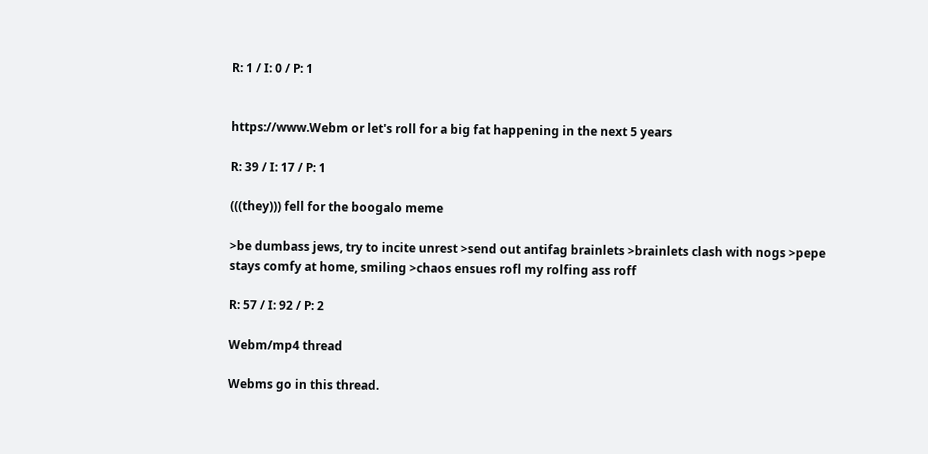R: 1 / I: 0 / P: 1


https://www.Webm or let's roll for a big fat happening in the next 5 years

R: 39 / I: 17 / P: 1

(((they))) fell for the boogalo meme

>be dumbass jews, try to incite unrest >send out antifag brainlets >brainlets clash with nogs >pepe stays comfy at home, smiling >chaos ensues rofl my rolfing ass roff

R: 57 / I: 92 / P: 2

Webm/mp4 thread

Webms go in this thread.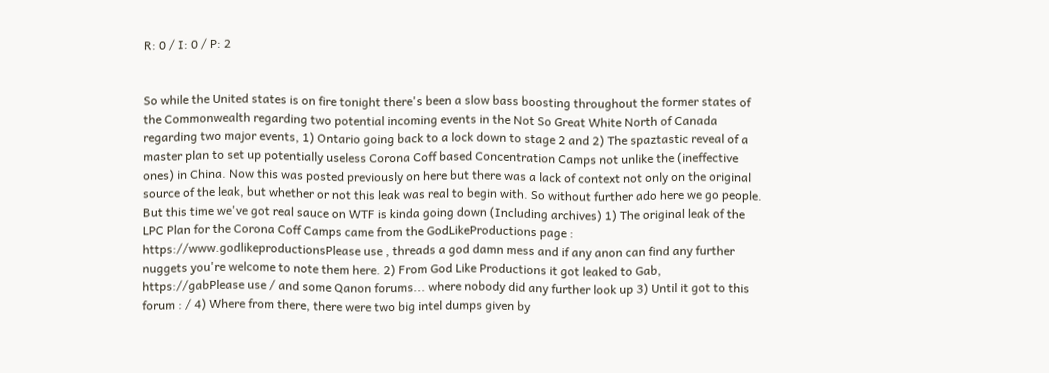R: 0 / I: 0 / P: 2


So while the United states is on fire tonight there's been a slow bass boosting throughout the former states of the Commonwealth regarding two potential incoming events in the Not So Great White North of Canada regarding two major events, 1) Ontario going back to a lock down to stage 2 and 2) The spaztastic reveal of a master plan to set up potentially useless Corona Coff based Concentration Camps not unlike the (ineffective ones) in China. Now this was posted previously on here but there was a lack of context not only on the original source of the leak, but whether or not this leak was real to begin with. So without further ado here we go people. But this time we've got real sauce on WTF is kinda going down (Including archives) 1) The original leak of the LPC Plan for the Corona Coff Camps came from the GodLikeProductions page : https://www.godlikeproductionsPlease use , threads a god damn mess and if any anon can find any further nuggets you're welcome to note them here. 2) From God Like Productions it got leaked to Gab, https://gabPlease use / and some Qanon forums... where nobody did any further look up 3) Until it got to this forum : / 4) Where from there, there were two big intel dumps given by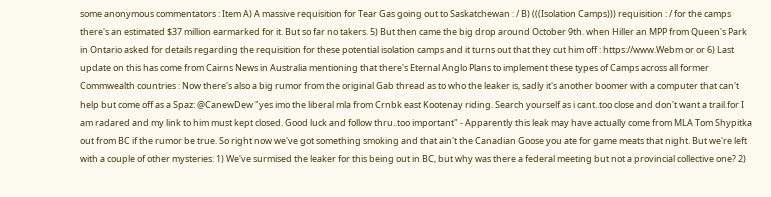some anonymous commentators : Item A) A massive requisition for Tear Gas going out to Saskatchewan : / B) (((Isolation Camps))) requisition : / for the camps there's an estimated $37 million earmarked for it. But so far no takers. 5) But then came the big drop around October 9th. when Hiller an MPP from Queen's Park in Ontario asked for details regarding the requisition for these potential isolation camps and it turns out that they cut him off : https://www.Webm or or 6) Last update on this has come from Cairns News in Australia mentioning that there's Eternal Anglo Plans to implement these types of Camps across all former Commwealth countries : Now there's also a big rumor from the original Gab thread as to who the leaker is, sadly it's another boomer with a computer that can't help but come off as a Spaz: @CanewDew "yes imo the liberal mla from Crnbk east Kootenay riding. Search yourself as i cant..too close and don't want a trail.for I am radared and my link to him must kept closed. Good luck and follow thru..too important" - Apparently this leak may have actually come from MLA Tom Shypitka out from BC if the rumor be true. So right now we've got something smoking and that ain't the Canadian Goose you ate for game meats that night. But we're left with a couple of other mysteries: 1) We've surmised the leaker for this being out in BC, but why was there a federal meeting but not a provincial collective one? 2)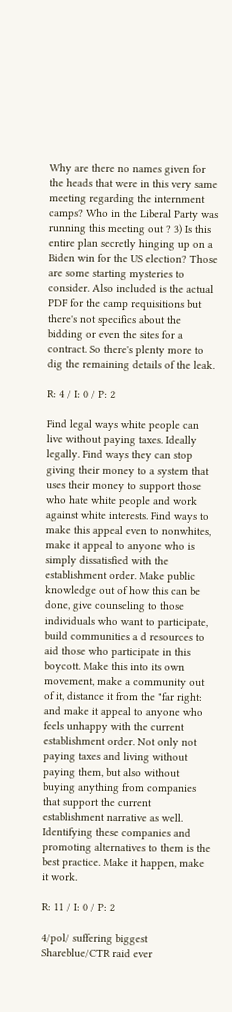Why are there no names given for the heads that were in this very same meeting regarding the internment camps? Who in the Liberal Party was running this meeting out ? 3) Is this entire plan secretly hinging up on a Biden win for the US election? Those are some starting mysteries to consider. Also included is the actual PDF for the camp requisitions but there's not specifics about the bidding or even the sites for a contract. So there's plenty more to dig the remaining details of the leak.

R: 4 / I: 0 / P: 2

Find legal ways white people can live without paying taxes. Ideally legally. Find ways they can stop giving their money to a system that uses their money to support those who hate white people and work against white interests. Find ways to make this appeal even to nonwhites, make it appeal to anyone who is simply dissatisfied with the establishment order. Make public knowledge out of how this can be done, give counseling to those individuals who want to participate, build communities a d resources to aid those who participate in this boycott. Make this into its own movement, make a community out of it, distance it from the "far right: and make it appeal to anyone who feels unhappy with the current establishment order. Not only not paying taxes and living without paying them, but also without buying anything from companies that support the current establishment narrative as well. Identifying these companies and promoting alternatives to them is the best practice. Make it happen, make it work.

R: 11 / I: 0 / P: 2

4/pol/ suffering biggest Shareblue/CTR raid ever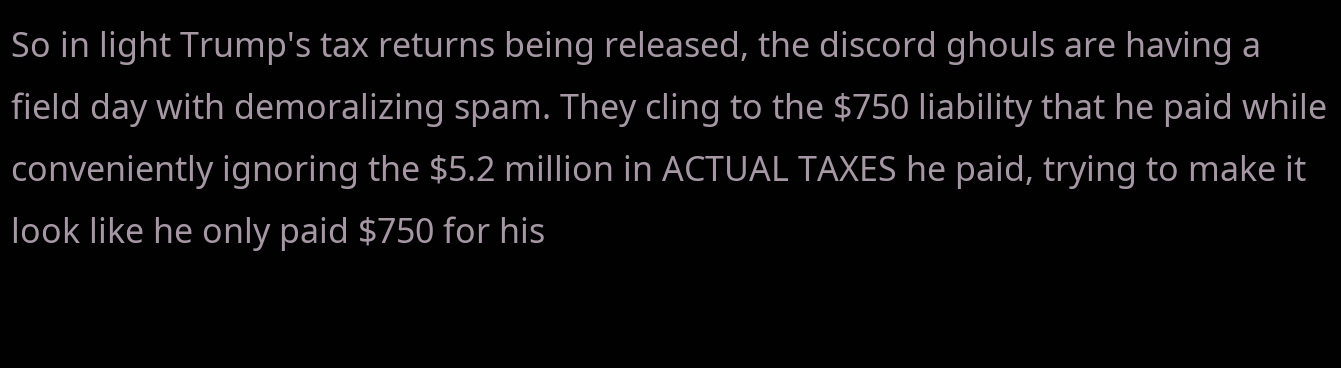So in light Trump's tax returns being released, the discord ghouls are having a field day with demoralizing spam. They cling to the $750 liability that he paid while conveniently ignoring the $5.2 million in ACTUAL TAXES he paid, trying to make it look like he only paid $750 for his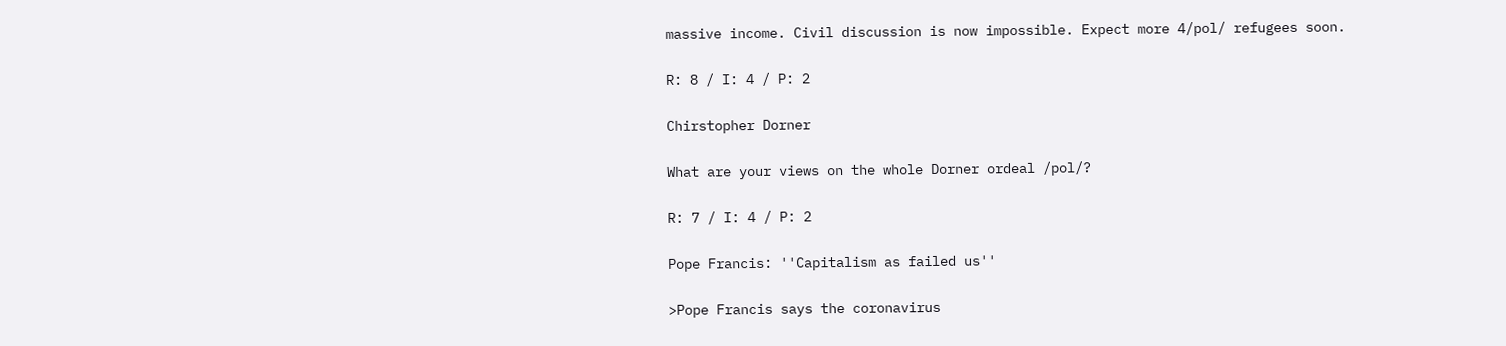massive income. Civil discussion is now impossible. Expect more 4/pol/ refugees soon.

R: 8 / I: 4 / P: 2

Chirstopher Dorner

What are your views on the whole Dorner ordeal /pol/?

R: 7 / I: 4 / P: 2

Pope Francis: ''Capitalism as failed us''

>Pope Francis says the coronavirus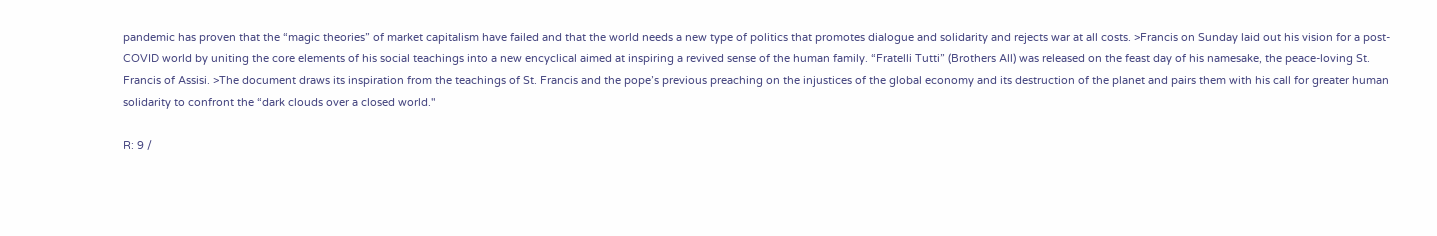pandemic has proven that the “magic theories” of market capitalism have failed and that the world needs a new type of politics that promotes dialogue and solidarity and rejects war at all costs. >Francis on Sunday laid out his vision for a post-COVID world by uniting the core elements of his social teachings into a new encyclical aimed at inspiring a revived sense of the human family. “Fratelli Tutti” (Brothers All) was released on the feast day of his namesake, the peace-loving St. Francis of Assisi. >The document draws its inspiration from the teachings of St. Francis and the pope’s previous preaching on the injustices of the global economy and its destruction of the planet and pairs them with his call for greater human solidarity to confront the “dark clouds over a closed world."

R: 9 /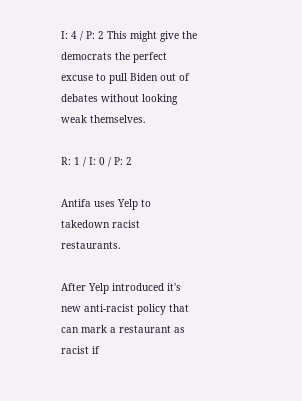I: 4 / P: 2 This might give the democrats the perfect excuse to pull Biden out of debates without looking weak themselves.

R: 1 / I: 0 / P: 2

Antifa uses Yelp to takedown racist restaurants.

After Yelp introduced it's new anti-racist policy that can mark a restaurant as racist if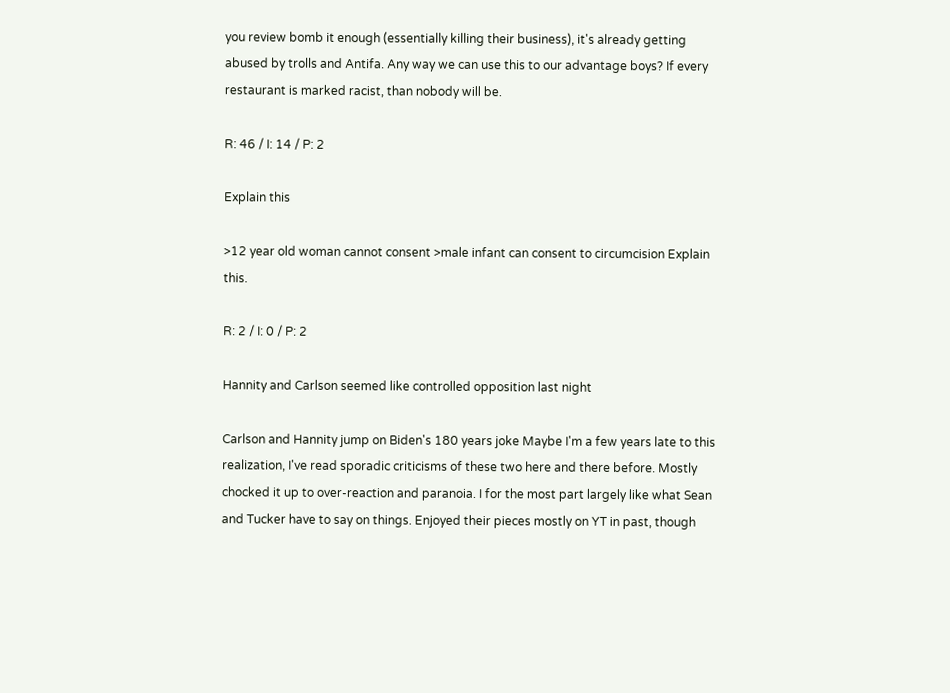you review bomb it enough (essentially killing their business), it's already getting abused by trolls and Antifa. Any way we can use this to our advantage boys? If every restaurant is marked racist, than nobody will be.

R: 46 / I: 14 / P: 2

Explain this

>12 year old woman cannot consent >male infant can consent to circumcision Explain this.

R: 2 / I: 0 / P: 2

Hannity and Carlson seemed like controlled opposition last night

Carlson and Hannity jump on Biden's 180 years joke Maybe I'm a few years late to this realization, I've read sporadic criticisms of these two here and there before. Mostly chocked it up to over-reaction and paranoia. I for the most part largely like what Sean and Tucker have to say on things. Enjoyed their pieces mostly on YT in past, though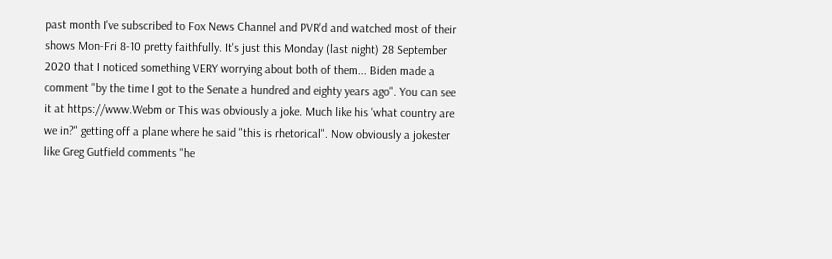past month I've subscribed to Fox News Channel and PVR'd and watched most of their shows Mon-Fri 8-10 pretty faithfully. It's just this Monday (last night) 28 September 2020 that I noticed something VERY worrying about both of them... Biden made a comment "by the time I got to the Senate a hundred and eighty years ago". You can see it at https://www.Webm or This was obviously a joke. Much like his 'what country are we in?" getting off a plane where he said "this is rhetorical". Now obviously a jokester like Greg Gutfield comments "he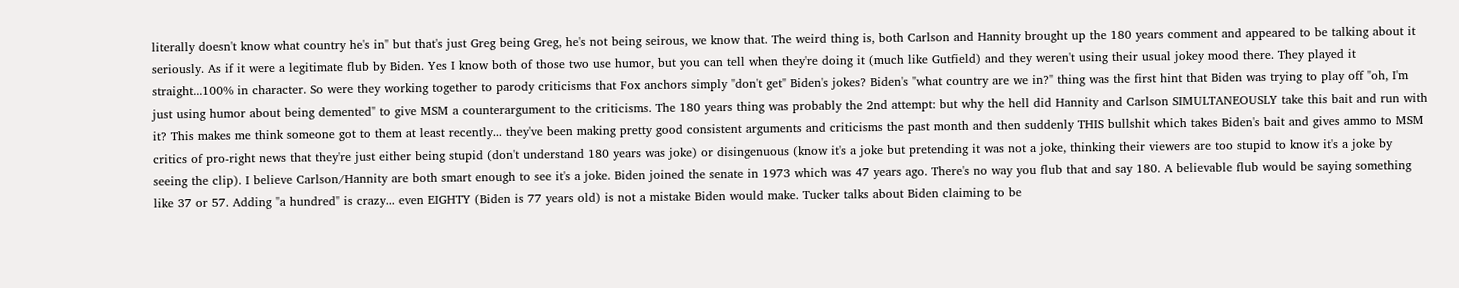literally doesn't know what country he's in" but that's just Greg being Greg, he's not being seirous, we know that. The weird thing is, both Carlson and Hannity brought up the 180 years comment and appeared to be talking about it seriously. As if it were a legitimate flub by Biden. Yes I know both of those two use humor, but you can tell when they're doing it (much like Gutfield) and they weren't using their usual jokey mood there. They played it straight...100% in character. So were they working together to parody criticisms that Fox anchors simply "don't get" Biden's jokes? Biden's "what country are we in?" thing was the first hint that Biden was trying to play off "oh, I'm just using humor about being demented" to give MSM a counterargument to the criticisms. The 180 years thing was probably the 2nd attempt: but why the hell did Hannity and Carlson SIMULTANEOUSLY take this bait and run with it? This makes me think someone got to them at least recently... they've been making pretty good consistent arguments and criticisms the past month and then suddenly THIS bullshit which takes Biden's bait and gives ammo to MSM critics of pro-right news that they're just either being stupid (don't understand 180 years was joke) or disingenuous (know it's a joke but pretending it was not a joke, thinking their viewers are too stupid to know it's a joke by seeing the clip). I believe Carlson/Hannity are both smart enough to see it's a joke. Biden joined the senate in 1973 which was 47 years ago. There's no way you flub that and say 180. A believable flub would be saying something like 37 or 57. Adding "a hundred" is crazy... even EIGHTY (Biden is 77 years old) is not a mistake Biden would make. Tucker talks about Biden claiming to be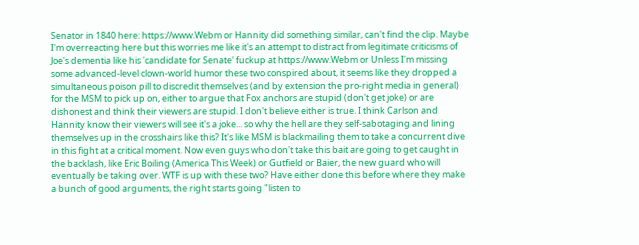Senator in 1840 here: https://www.Webm or Hannity did something similar, can't find the clip. Maybe I'm overreacting here but this worries me like it's an attempt to distract from legitimate criticisms of Joe's dementia like his 'candidate for Senate' fuckup at https://www.Webm or Unless I'm missing some advanced-level clown-world humor these two conspired about, it seems like they dropped a simultaneous poison pill to discredit themselves (and by extension the pro-right media in general) for the MSM to pick up on, either to argue that Fox anchors are stupid (don't get joke) or are dishonest and think their viewers are stupid. I don't believe either is true. I think Carlson and Hannity know their viewers will see it's a joke... so why the hell are they self-sabotaging and lining themselves up in the crosshairs like this? It's like MSM is blackmailing them to take a concurrent dive in this fight at a critical moment. Now even guys who don't take this bait are going to get caught in the backlash, like Eric Boiling (America This Week) or Gutfield or Baier, the new guard who will eventually be taking over. WTF is up with these two? Have either done this before where they make a bunch of good arguments, the right starts going "listen to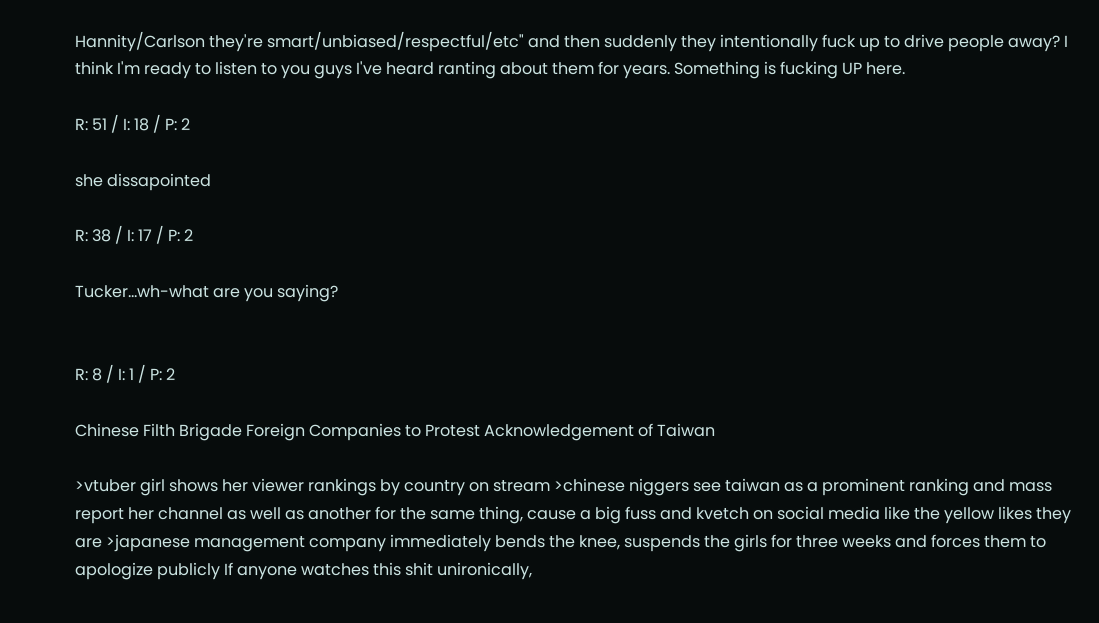Hannity/Carlson they're smart/unbiased/respectful/etc" and then suddenly they intentionally fuck up to drive people away? I think I'm ready to listen to you guys I've heard ranting about them for years. Something is fucking UP here.

R: 51 / I: 18 / P: 2

she dissapointed

R: 38 / I: 17 / P: 2

Tucker...wh-what are you saying?


R: 8 / I: 1 / P: 2

Chinese Filth Brigade Foreign Companies to Protest Acknowledgement of Taiwan

>vtuber girl shows her viewer rankings by country on stream >chinese niggers see taiwan as a prominent ranking and mass report her channel as well as another for the same thing, cause a big fuss and kvetch on social media like the yellow likes they are >japanese management company immediately bends the knee, suspends the girls for three weeks and forces them to apologize publicly If anyone watches this shit unironically,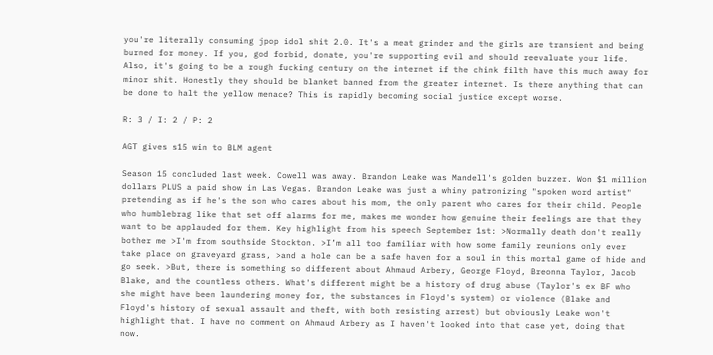you're literally consuming jpop idol shit 2.0. It's a meat grinder and the girls are transient and being burned for money. If you, god forbid, donate, you're supporting evil and should reevaluate your life. Also, it's going to be a rough fucking century on the internet if the chink filth have this much away for minor shit. Honestly they should be blanket banned from the greater internet. Is there anything that can be done to halt the yellow menace? This is rapidly becoming social justice except worse.

R: 3 / I: 2 / P: 2

AGT gives s15 win to BLM agent

Season 15 concluded last week. Cowell was away. Brandon Leake was Mandell's golden buzzer. Won $1 million dollars PLUS a paid show in Las Vegas. Brandon Leake was just a whiny patronizing "spoken word artist" pretending as if he's the son who cares about his mom, the only parent who cares for their child. People who humblebrag like that set off alarms for me, makes me wonder how genuine their feelings are that they want to be applauded for them. Key highlight from his speech September 1st: >Normally death don't really bother me >I'm from southside Stockton. >I’m all too familiar with how some family reunions only ever take place on graveyard grass, >and a hole can be a safe haven for a soul in this mortal game of hide and go seek. >But, there is something so different about Ahmaud Arbery, George Floyd, Breonna Taylor, Jacob Blake, and the countless others. What's different might be a history of drug abuse (Taylor's ex BF who she might have been laundering money for, the substances in Floyd's system) or violence (Blake and Floyd's history of sexual assault and theft, with both resisting arrest) but obviously Leake won't highlight that. I have no comment on Ahmaud Arbery as I haven't looked into that case yet, doing that now.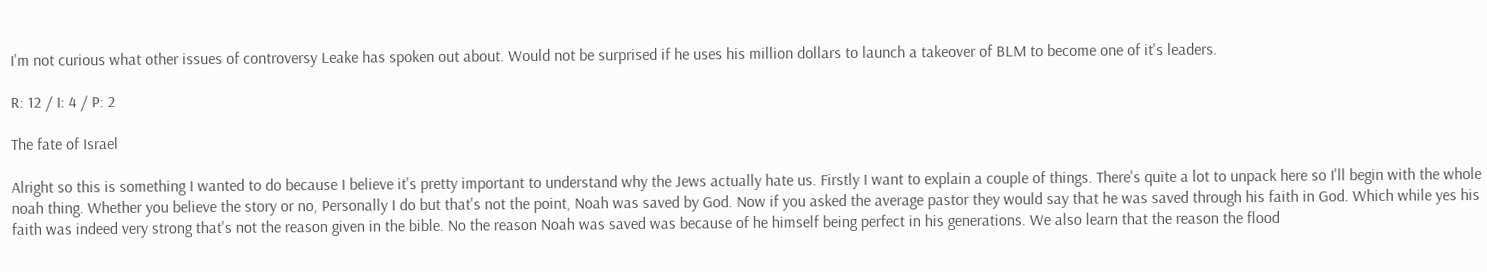I'm not curious what other issues of controversy Leake has spoken out about. Would not be surprised if he uses his million dollars to launch a takeover of BLM to become one of it's leaders.

R: 12 / I: 4 / P: 2

The fate of Israel

Alright so this is something I wanted to do because I believe it's pretty important to understand why the Jews actually hate us. Firstly I want to explain a couple of things. There's quite a lot to unpack here so I'll begin with the whole noah thing. Whether you believe the story or no, Personally I do but that's not the point, Noah was saved by God. Now if you asked the average pastor they would say that he was saved through his faith in God. Which while yes his faith was indeed very strong that's not the reason given in the bible. No the reason Noah was saved was because of he himself being perfect in his generations. We also learn that the reason the flood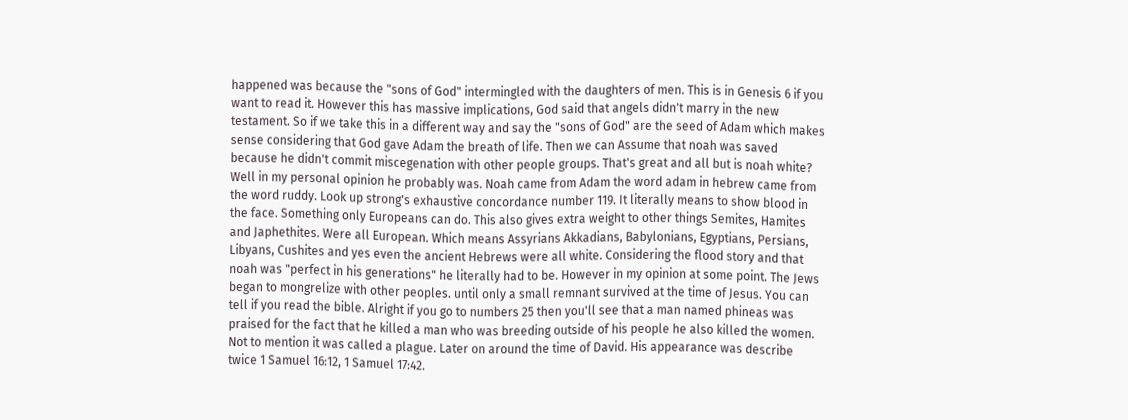happened was because the "sons of God" intermingled with the daughters of men. This is in Genesis 6 if you want to read it. However this has massive implications, God said that angels didn't marry in the new testament. So if we take this in a different way and say the "sons of God" are the seed of Adam which makes sense considering that God gave Adam the breath of life. Then we can Assume that noah was saved because he didn't commit miscegenation with other people groups. That's great and all but is noah white? Well in my personal opinion he probably was. Noah came from Adam the word adam in hebrew came from the word ruddy. Look up strong's exhaustive concordance number 119. It literally means to show blood in the face. Something only Europeans can do. This also gives extra weight to other things Semites, Hamites and Japhethites. Were all European. Which means Assyrians Akkadians, Babylonians, Egyptians, Persians, Libyans, Cushites and yes even the ancient Hebrews were all white. Considering the flood story and that noah was "perfect in his generations" he literally had to be. However in my opinion at some point. The Jews began to mongrelize with other peoples. until only a small remnant survived at the time of Jesus. You can tell if you read the bible. Alright if you go to numbers 25 then you'll see that a man named phineas was praised for the fact that he killed a man who was breeding outside of his people he also killed the women. Not to mention it was called a plague. Later on around the time of David. His appearance was describe twice 1 Samuel 16:12, 1 Samuel 17:42.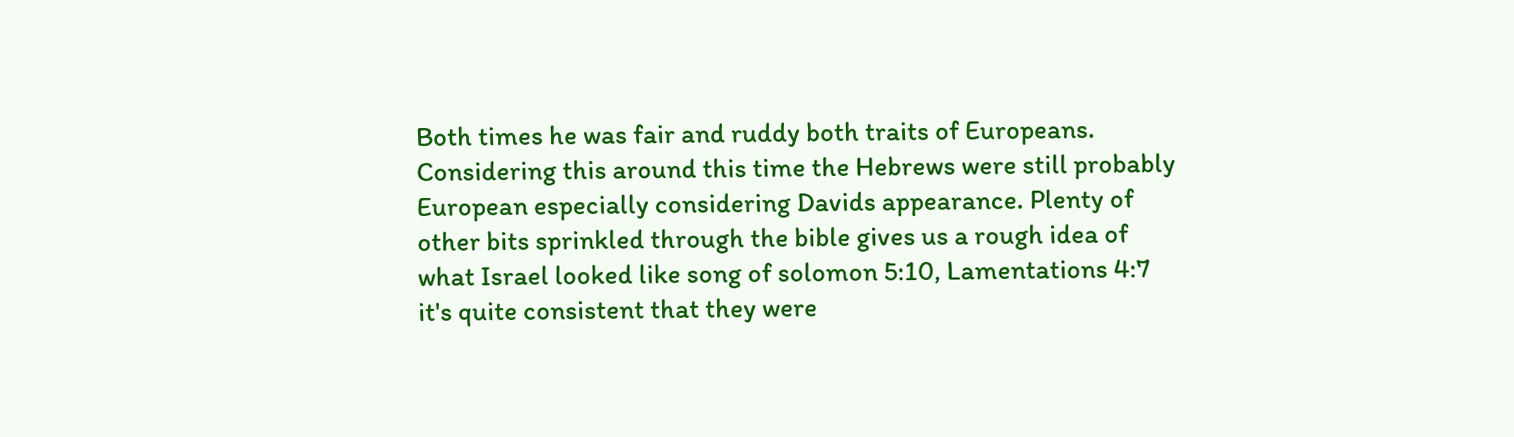Both times he was fair and ruddy both traits of Europeans. Considering this around this time the Hebrews were still probably European especially considering Davids appearance. Plenty of other bits sprinkled through the bible gives us a rough idea of what Israel looked like song of solomon 5:10, Lamentations 4:7 it's quite consistent that they were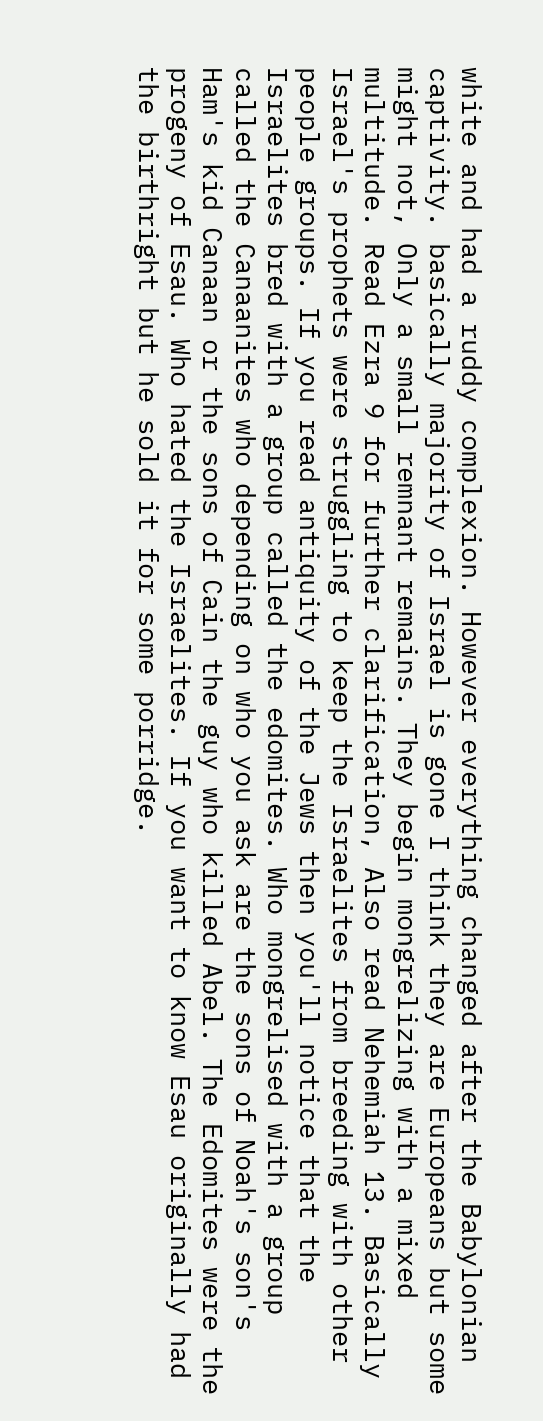white and had a ruddy complexion. However everything changed after the Babylonian captivity. basically majority of Israel is gone I think they are Europeans but some might not, Only a small remnant remains. They begin mongrelizing with a mixed multitude. Read Ezra 9 for further clarification, Also read Nehemiah 13. Basically Israel's prophets were struggling to keep the Israelites from breeding with other people groups. If you read antiquity of the Jews then you'll notice that the Israelites bred with a group called the edomites. Who mongrelised with a group called the Canaanites who depending on who you ask are the sons of Noah's son's Ham's kid Canaan or the sons of Cain the guy who killed Abel. The Edomites were the progeny of Esau. Who hated the Israelites. If you want to know Esau originally had the birthright but he sold it for some porridge.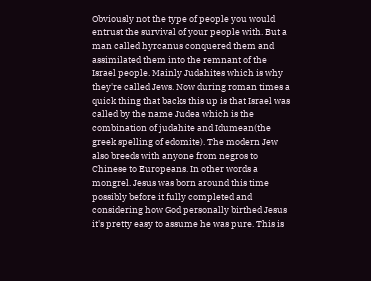Obviously not the type of people you would entrust the survival of your people with. But a man called hyrcanus conquered them and assimilated them into the remnant of the Israel people. Mainly Judahites which is why they're called Jews. Now during roman times a quick thing that backs this up is that Israel was called by the name Judea which is the combination of judahite and Idumean(the greek spelling of edomite). The modern Jew also breeds with anyone from negros to Chinese to Europeans. In other words a mongrel. Jesus was born around this time possibly before it fully completed and considering how God personally birthed Jesus it's pretty easy to assume he was pure. This is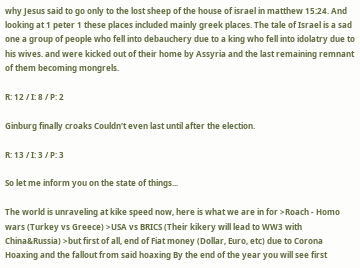why Jesus said to go only to the lost sheep of the house of israel in matthew 15:24. And looking at 1 peter 1 these places included mainly greek places. The tale of Israel is a sad one a group of people who fell into debauchery due to a king who fell into idolatry due to his wives. and were kicked out of their home by Assyria and the last remaining remnant of them becoming mongrels.

R: 12 / I: 8 / P: 2

Ginburg finally croaks Couldn't even last until after the election.

R: 13 / I: 3 / P: 3

So let me inform you on the state of things...

The world is unraveling at kike speed now, here is what we are in for >Roach - Homo wars (Turkey vs Greece) >USA vs BRICS (Their kikery will lead to WW3 with China&Russia) >but first of all, end of Fiat money (Dollar, Euro, etc) due to Corona Hoaxing and the fallout from said hoaxing By the end of the year you will see first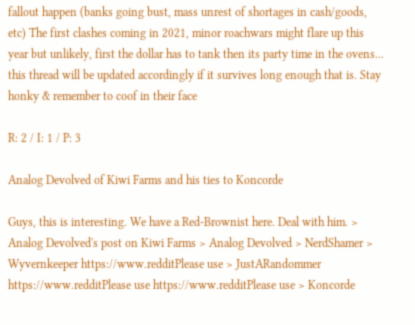fallout happen (banks going bust, mass unrest of shortages in cash/goods, etc) The first clashes coming in 2021, minor roachwars might flare up this year but unlikely, first the dollar has to tank then its party time in the ovens... this thread will be updated accordingly if it survives long enough that is. Stay honky & remember to coof in their face

R: 2 / I: 1 / P: 3

Analog Devolved of Kiwi Farms and his ties to Koncorde

Guys, this is interesting. We have a Red-Brownist here. Deal with him. > Analog Devolved's post on Kiwi Farms > Analog Devolved > NerdShamer > Wyvernkeeper https://www.redditPlease use > JustARandommer https://www.redditPlease use https://www.redditPlease use > Koncorde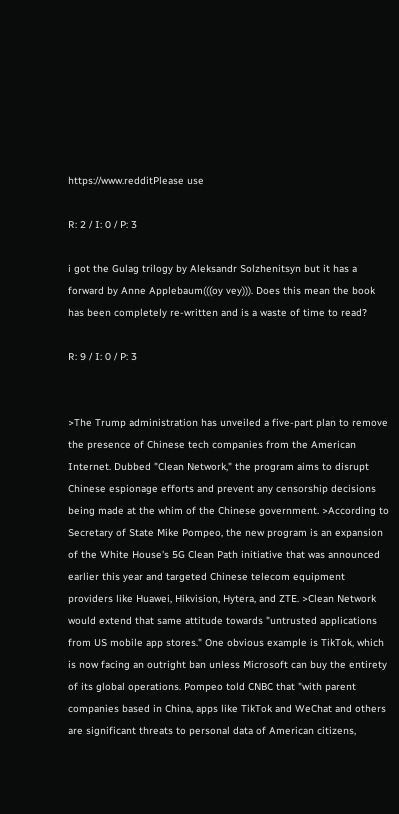https://www.redditPlease use

R: 2 / I: 0 / P: 3

i got the Gulag trilogy by Aleksandr Solzhenitsyn but it has a forward by Anne Applebaum(((oy vey))). Does this mean the book has been completely re-written and is a waste of time to read?

R: 9 / I: 0 / P: 3


>The Trump administration has unveiled a five-part plan to remove the presence of Chinese tech companies from the American Internet. Dubbed "Clean Network," the program aims to disrupt Chinese espionage efforts and prevent any censorship decisions being made at the whim of the Chinese government. >According to Secretary of State Mike Pompeo, the new program is an expansion of the White House's 5G Clean Path initiative that was announced earlier this year and targeted Chinese telecom equipment providers like Huawei, Hikvision, Hytera, and ZTE. >Clean Network would extend that same attitude towards "untrusted applications from US mobile app stores." One obvious example is TikTok, which is now facing an outright ban unless Microsoft can buy the entirety of its global operations. Pompeo told CNBC that "with parent companies based in China, apps like TikTok and WeChat and others are significant threats to personal data of American citizens,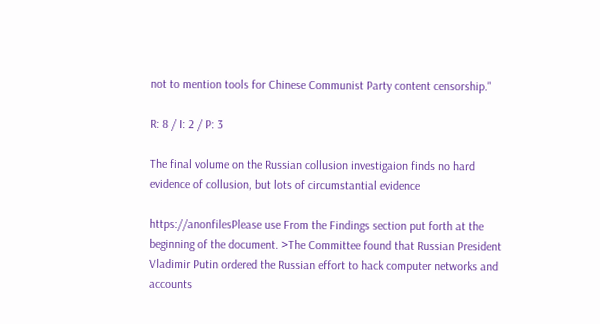not to mention tools for Chinese Communist Party content censorship."

R: 8 / I: 2 / P: 3

The final volume on the Russian collusion investigaion finds no hard evidence of collusion, but lots of circumstantial evidence

https://anonfilesPlease use From the Findings section put forth at the beginning of the document. >The Committee found that Russian President Vladimir Putin ordered the Russian effort to hack computer networks and accounts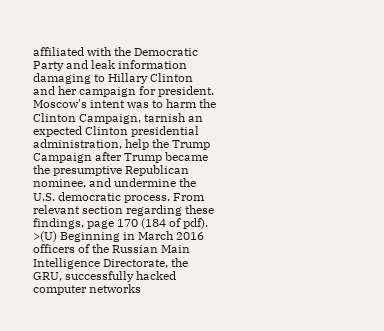affiliated with the Democratic Party and leak information damaging to Hillary Clinton and her campaign for president. Moscow's intent was to harm the Clinton Campaign, tarnish an expected Clinton presidential administration, help the Trump Campaign after Trump became the presumptive Republican nominee, and undermine the U.S. democratic process. From relevant section regarding these findings, page 170 (184 of pdf). >(U) Beginning in March 2016 officers of the Russian Main Intelligence Directorate, the GRU, successfully hacked computer networks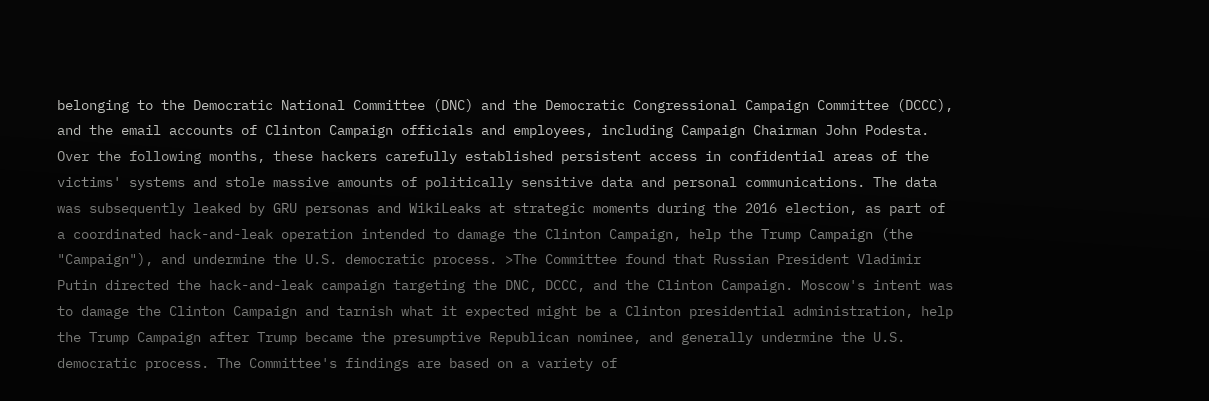belonging to the Democratic National Committee (DNC) and the Democratic Congressional Campaign Committee (DCCC), and the email accounts of Clinton Campaign officials and employees, including Campaign Chairman John Podesta. Over the following months, these hackers carefully established persistent access in confidential areas of the victims' systems and stole massive amounts of politically sensitive data and personal communications. The data was subsequently leaked by GRU personas and WikiLeaks at strategic moments during the 2016 election, as part of a coordinated hack-and-leak operation intended to damage the Clinton Campaign, help the Trump Campaign (the "Campaign"), and undermine the U.S. democratic process. >The Committee found that Russian President Vladimir Putin directed the hack-and-leak campaign targeting the DNC, DCCC, and the Clinton Campaign. Moscow's intent was to damage the Clinton Campaign and tarnish what it expected might be a Clinton presidential administration, help the Trump Campaign after Trump became the presumptive Republican nominee, and generally undermine the U.S. democratic process. The Committee's findings are based on a variety of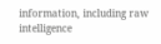information, including raw intelligence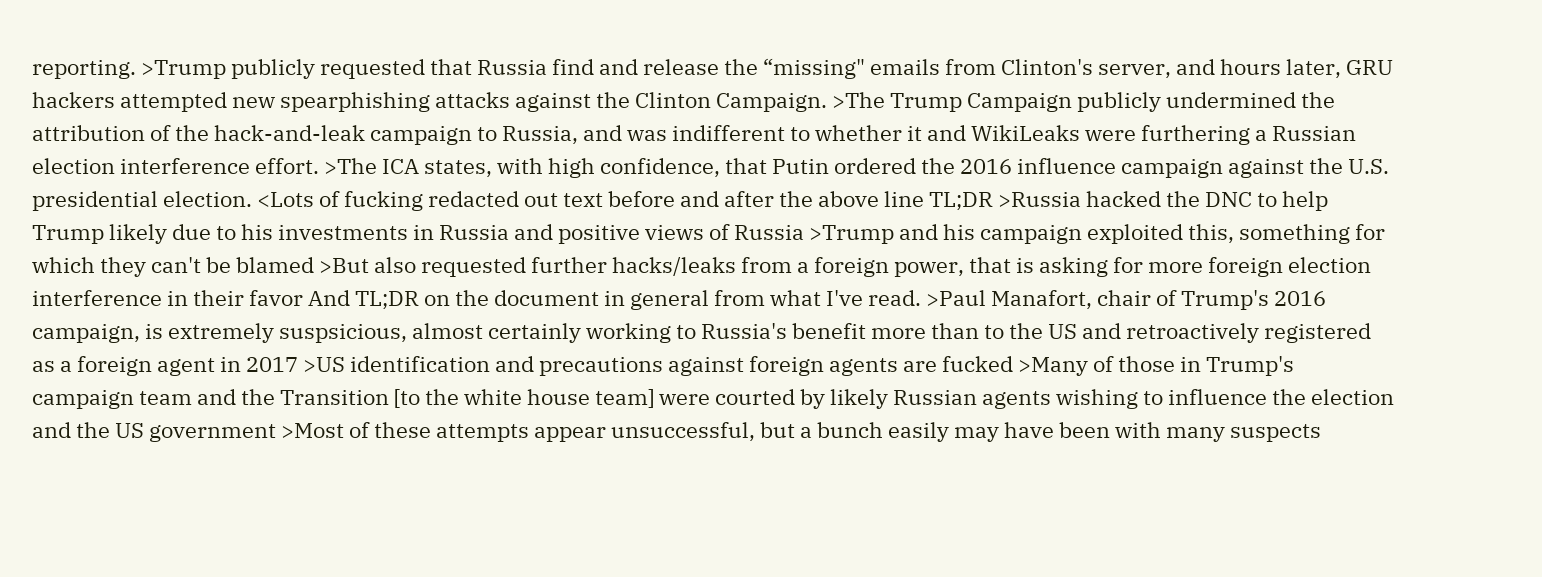reporting. >Trump publicly requested that Russia find and release the “missing" emails from Clinton's server, and hours later, GRU hackers attempted new spearphishing attacks against the Clinton Campaign. >The Trump Campaign publicly undermined the attribution of the hack-and-leak campaign to Russia, and was indifferent to whether it and WikiLeaks were furthering a Russian election interference effort. >The ICA states, with high confidence, that Putin ordered the 2016 influence campaign against the U.S. presidential election. <Lots of fucking redacted out text before and after the above line TL;DR >Russia hacked the DNC to help Trump likely due to his investments in Russia and positive views of Russia >Trump and his campaign exploited this, something for which they can't be blamed >But also requested further hacks/leaks from a foreign power, that is asking for more foreign election interference in their favor And TL;DR on the document in general from what I've read. >Paul Manafort, chair of Trump's 2016 campaign, is extremely suspsicious, almost certainly working to Russia's benefit more than to the US and retroactively registered as a foreign agent in 2017 >US identification and precautions against foreign agents are fucked >Many of those in Trump's campaign team and the Transition [to the white house team] were courted by likely Russian agents wishing to influence the election and the US government >Most of these attempts appear unsuccessful, but a bunch easily may have been with many suspects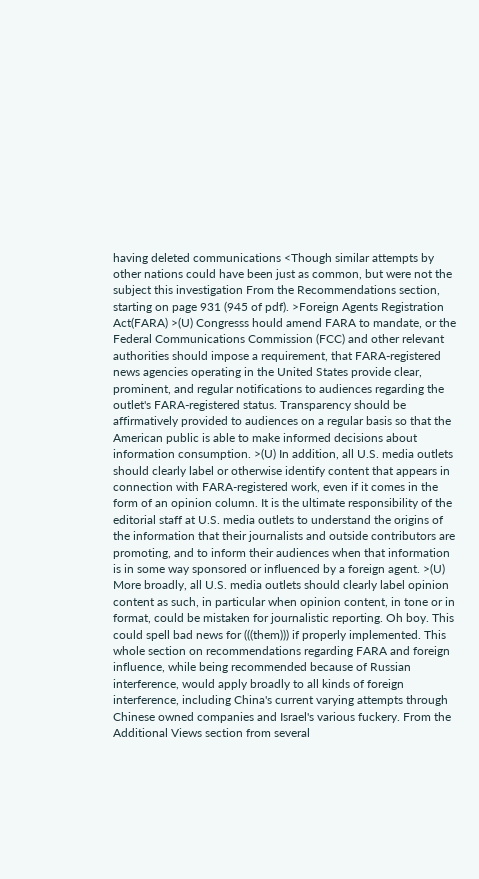having deleted communications <Though similar attempts by other nations could have been just as common, but were not the subject this investigation From the Recommendations section, starting on page 931 (945 of pdf). >Foreign Agents Registration Act(FARA) >(U) Congresss hould amend FARA to mandate, or the Federal Communications Commission (FCC) and other relevant authorities should impose a requirement, that FARA-registered news agencies operating in the United States provide clear, prominent, and regular notifications to audiences regarding the outlet's FARA-registered status. Transparency should be affirmatively provided to audiences on a regular basis so that the American public is able to make informed decisions about information consumption. >(U) In addition, all U.S. media outlets should clearly label or otherwise identify content that appears in connection with FARA-registered work, even if it comes in the form of an opinion column. It is the ultimate responsibility of the editorial staff at U.S. media outlets to understand the origins of the information that their journalists and outside contributors are promoting, and to inform their audiences when that information is in some way sponsored or influenced by a foreign agent. >(U) More broadly, all U.S. media outlets should clearly label opinion content as such, in particular when opinion content, in tone or in format, could be mistaken for journalistic reporting. Oh boy. This could spell bad news for (((them))) if properly implemented. This whole section on recommendations regarding FARA and foreign influence, while being recommended because of Russian interference, would apply broadly to all kinds of foreign interference, including China's current varying attempts through Chinese owned companies and Israel's various fuckery. From the Additional Views section from several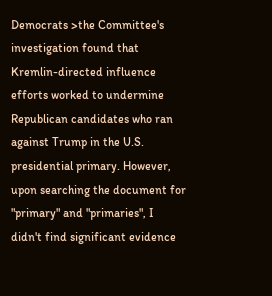Democrats >the Committee's investigation found that Kremlin-directed influence efforts worked to undermine Republican candidates who ran against Trump in the U.S. presidential primary. However, upon searching the document for "primary" and "primaries", I didn't find significant evidence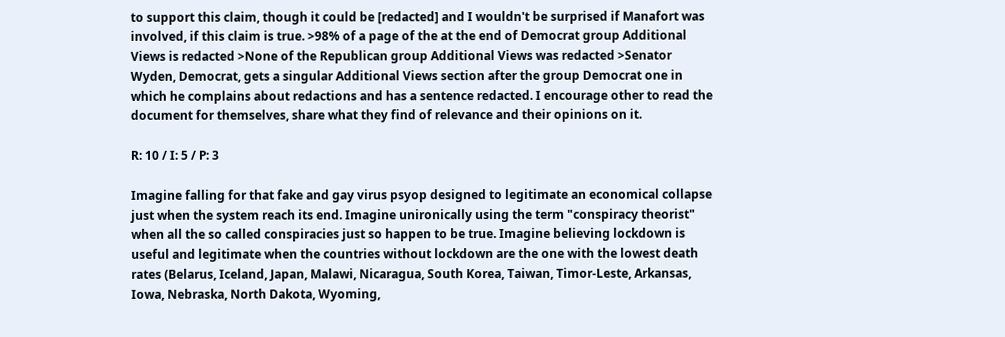to support this claim, though it could be [redacted] and I wouldn't be surprised if Manafort was involved, if this claim is true. >98% of a page of the at the end of Democrat group Additional Views is redacted >None of the Republican group Additional Views was redacted >Senator Wyden, Democrat, gets a singular Additional Views section after the group Democrat one in which he complains about redactions and has a sentence redacted. I encourage other to read the document for themselves, share what they find of relevance and their opinions on it.

R: 10 / I: 5 / P: 3

Imagine falling for that fake and gay virus psyop designed to legitimate an economical collapse just when the system reach its end. Imagine unironically using the term "conspiracy theorist" when all the so called conspiracies just so happen to be true. Imagine believing lockdown is useful and legitimate when the countries without lockdown are the one with the lowest death rates (Belarus, Iceland, Japan, Malawi, Nicaragua, South Korea, Taiwan, Timor-Leste, Arkansas, Iowa, Nebraska, North Dakota, Wyoming,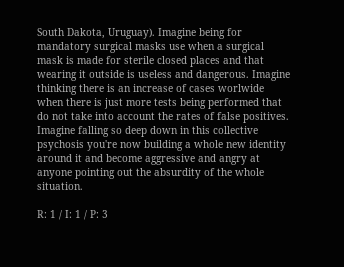South Dakota, Uruguay). Imagine being for mandatory surgical masks use when a surgical mask is made for sterile closed places and that wearing it outside is useless and dangerous. Imagine thinking there is an increase of cases worlwide when there is just more tests being performed that do not take into account the rates of false positives. Imagine falling so deep down in this collective psychosis you're now building a whole new identity around it and become aggressive and angry at anyone pointing out the absurdity of the whole situation.

R: 1 / I: 1 / P: 3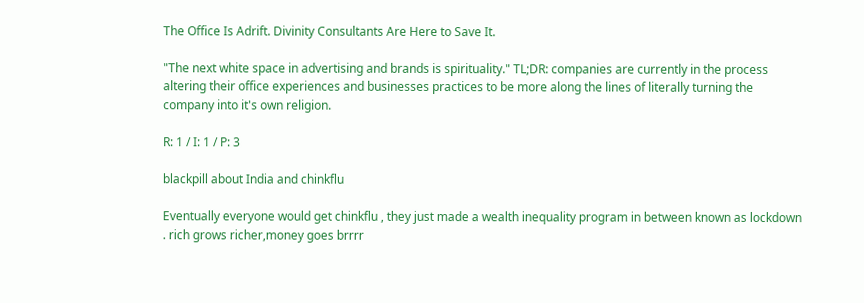The Office Is Adrift. Divinity Consultants Are Here to Save It.

"The next white space in advertising and brands is spirituality." TL;DR: companies are currently in the process altering their office experiences and businesses practices to be more along the lines of literally turning the company into it's own religion.

R: 1 / I: 1 / P: 3

blackpill about India and chinkflu

Eventually everyone would get chinkflu , they just made a wealth inequality program in between known as lockdown . rich grows richer,money goes brrrr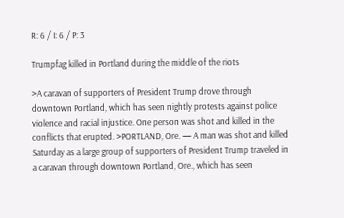R: 6 / I: 6 / P: 3

Trumpfag killed in Portland during the middle of the riots

>A caravan of supporters of President Trump drove through downtown Portland, which has seen nightly protests against police violence and racial injustice. One person was shot and killed in the conflicts that erupted. >PORTLAND, Ore. — A man was shot and killed Saturday as a large group of supporters of President Trump traveled in a caravan through downtown Portland, Ore., which has seen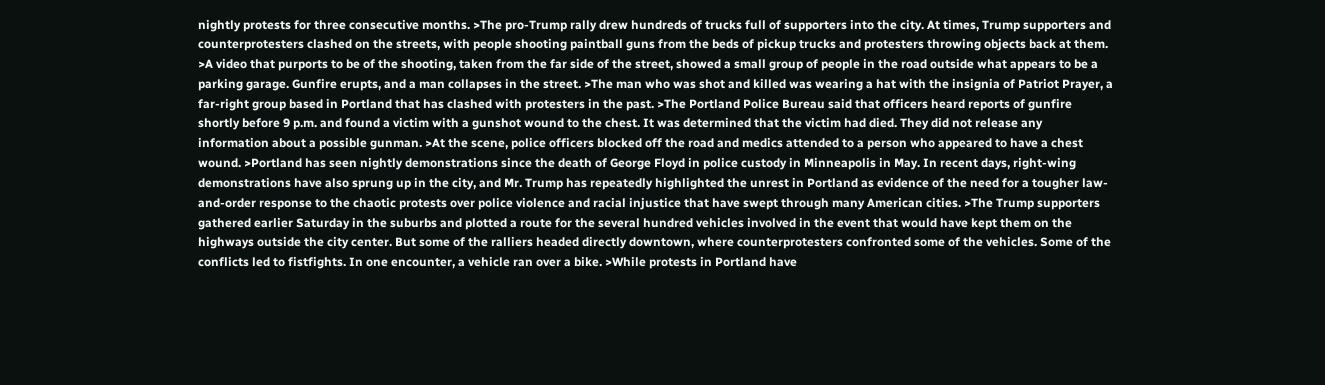nightly protests for three consecutive months. >The pro-Trump rally drew hundreds of trucks full of supporters into the city. At times, Trump supporters and counterprotesters clashed on the streets, with people shooting paintball guns from the beds of pickup trucks and protesters throwing objects back at them. >A video that purports to be of the shooting, taken from the far side of the street, showed a small group of people in the road outside what appears to be a parking garage. Gunfire erupts, and a man collapses in the street. >The man who was shot and killed was wearing a hat with the insignia of Patriot Prayer, a far-right group based in Portland that has clashed with protesters in the past. >The Portland Police Bureau said that officers heard reports of gunfire shortly before 9 p.m. and found a victim with a gunshot wound to the chest. It was determined that the victim had died. They did not release any information about a possible gunman. >At the scene, police officers blocked off the road and medics attended to a person who appeared to have a chest wound. >Portland has seen nightly demonstrations since the death of George Floyd in police custody in Minneapolis in May. In recent days, right-wing demonstrations have also sprung up in the city, and Mr. Trump has repeatedly highlighted the unrest in Portland as evidence of the need for a tougher law-and-order response to the chaotic protests over police violence and racial injustice that have swept through many American cities. >The Trump supporters gathered earlier Saturday in the suburbs and plotted a route for the several hundred vehicles involved in the event that would have kept them on the highways outside the city center. But some of the ralliers headed directly downtown, where counterprotesters confronted some of the vehicles. Some of the conflicts led to fistfights. In one encounter, a vehicle ran over a bike. >While protests in Portland have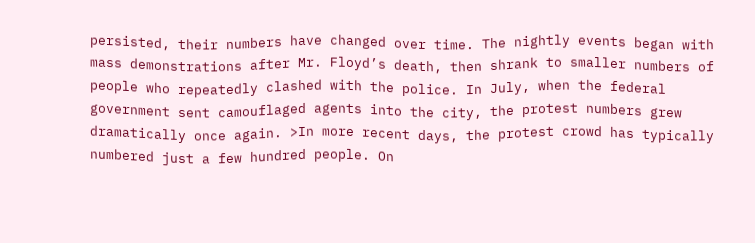persisted, their numbers have changed over time. The nightly events began with mass demonstrations after Mr. Floyd’s death, then shrank to smaller numbers of people who repeatedly clashed with the police. In July, when the federal government sent camouflaged agents into the city, the protest numbers grew dramatically once again. >In more recent days, the protest crowd has typically numbered just a few hundred people. On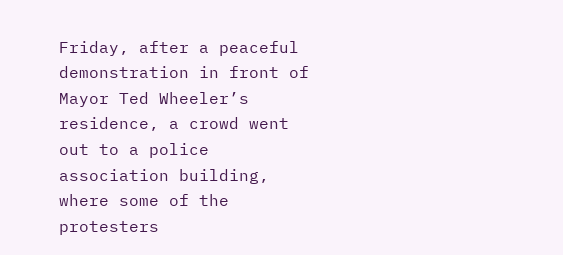Friday, after a peaceful demonstration in front of Mayor Ted Wheeler’s residence, a crowd went out to a police association building, where some of the protesters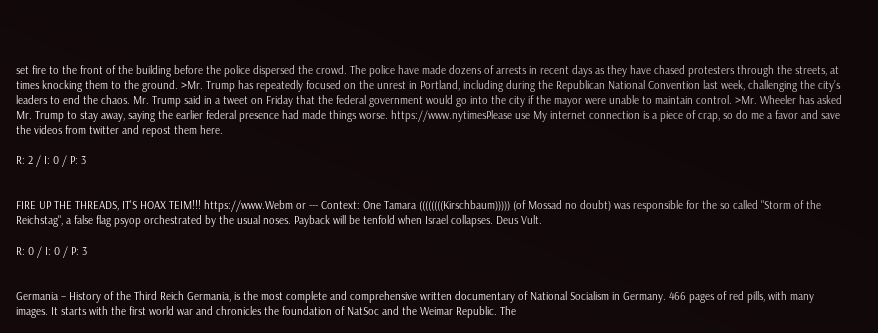set fire to the front of the building before the police dispersed the crowd. The police have made dozens of arrests in recent days as they have chased protesters through the streets, at times knocking them to the ground. >Mr. Trump has repeatedly focused on the unrest in Portland, including during the Republican National Convention last week, challenging the city’s leaders to end the chaos. Mr. Trump said in a tweet on Friday that the federal government would go into the city if the mayor were unable to maintain control. >Mr. Wheeler has asked Mr. Trump to stay away, saying the earlier federal presence had made things worse. https://www.nytimesPlease use My internet connection is a piece of crap, so do me a favor and save the videos from twitter and repost them here.

R: 2 / I: 0 / P: 3


FIRE UP THE THREADS, IT'S HOAX TEIM!!! https://www.Webm or --- Context: One Tamara ((((((((Kirschbaum))))) (of Mossad no doubt) was responsible for the so called "Storm of the Reichstag", a false flag psyop orchestrated by the usual noses. Payback will be tenfold when Israel collapses. Deus Vult.

R: 0 / I: 0 / P: 3


Germania – History of the Third Reich Germania, is the most complete and comprehensive written documentary of National Socialism in Germany. 466 pages of red pills, with many images. It starts with the first world war and chronicles the foundation of NatSoc and the Weimar Republic. The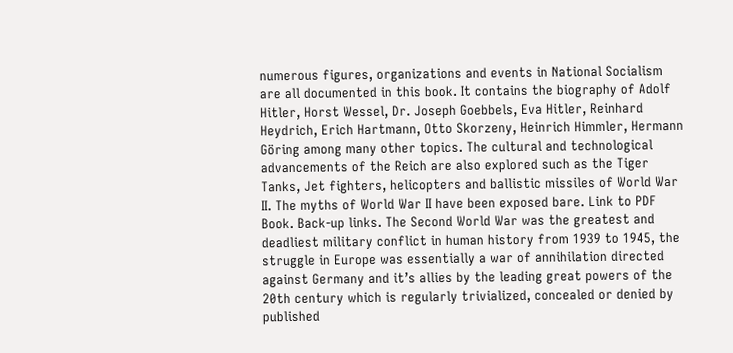numerous figures, organizations and events in National Socialism are all documented in this book. It contains the biography of Adolf Hitler, Horst Wessel, Dr. Joseph Goebbels, Eva Hitler, Reinhard Heydrich, Erich Hartmann, Otto Skorzeny, Heinrich Himmler, Hermann Göring among many other topics. The cultural and technological advancements of the Reich are also explored such as the Tiger Tanks, Jet fighters, helicopters and ballistic missiles of World War II. The myths of World War II have been exposed bare. Link to PDF Book. Back-up links. The Second World War was the greatest and deadliest military conflict in human history from 1939 to 1945, the struggle in Europe was essentially a war of annihilation directed against Germany and it’s allies by the leading great powers of the 20th century which is regularly trivialized, concealed or denied by published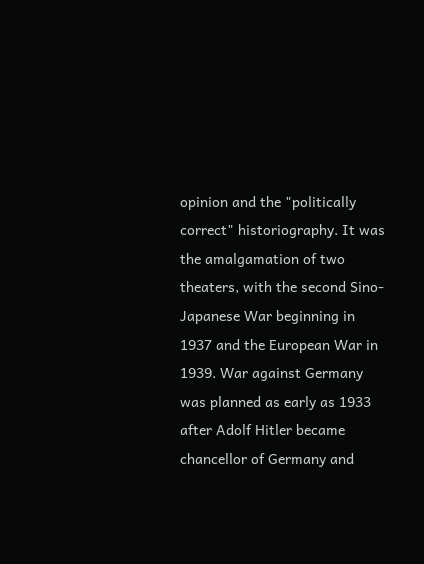opinion and the "politically correct" historiography. It was the amalgamation of two theaters, with the second Sino-Japanese War beginning in 1937 and the European War in 1939. War against Germany was planned as early as 1933 after Adolf Hitler became chancellor of Germany and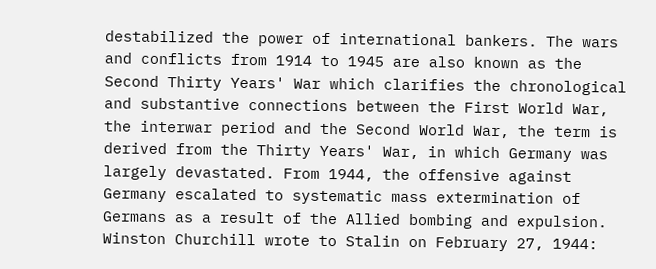destabilized the power of international bankers. The wars and conflicts from 1914 to 1945 are also known as the Second Thirty Years' War which clarifies the chronological and substantive connections between the First World War, the interwar period and the Second World War, the term is derived from the Thirty Years' War, in which Germany was largely devastated. From 1944, the offensive against Germany escalated to systematic mass extermination of Germans as a result of the Allied bombing and expulsion. Winston Churchill wrote to Stalin on February 27, 1944: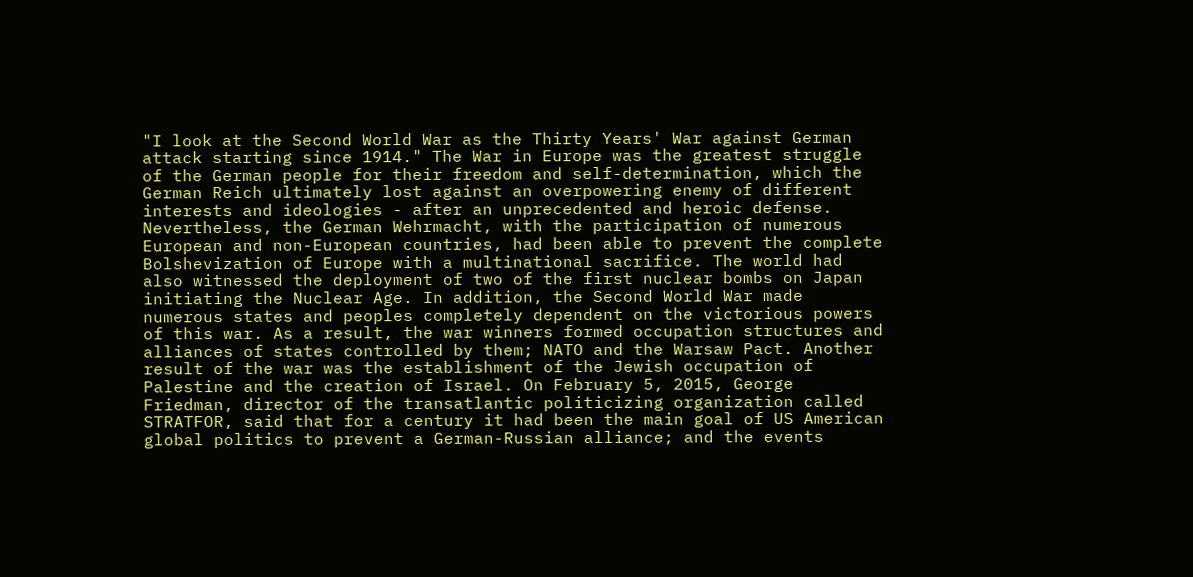"I look at the Second World War as the Thirty Years' War against German attack starting since 1914." The War in Europe was the greatest struggle of the German people for their freedom and self-determination, which the German Reich ultimately lost against an overpowering enemy of different interests and ideologies - after an unprecedented and heroic defense. Nevertheless, the German Wehrmacht, with the participation of numerous European and non-European countries, had been able to prevent the complete Bolshevization of Europe with a multinational sacrifice. The world had also witnessed the deployment of two of the first nuclear bombs on Japan initiating the Nuclear Age. In addition, the Second World War made numerous states and peoples completely dependent on the victorious powers of this war. As a result, the war winners formed occupation structures and alliances of states controlled by them; NATO and the Warsaw Pact. Another result of the war was the establishment of the Jewish occupation of Palestine and the creation of Israel. On February 5, 2015, George Friedman, director of the transatlantic politicizing organization called STRATFOR, said that for a century it had been the main goal of US American global politics to prevent a German-Russian alliance; and the events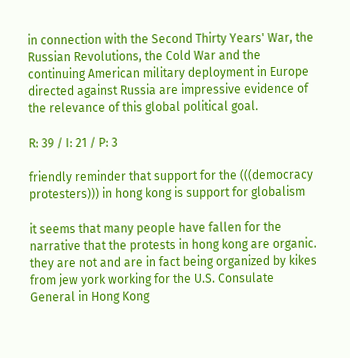in connection with the Second Thirty Years' War, the Russian Revolutions, the Cold War and the continuing American military deployment in Europe directed against Russia are impressive evidence of the relevance of this global political goal.

R: 39 / I: 21 / P: 3

friendly reminder that support for the (((democracy protesters))) in hong kong is support for globalism

it seems that many people have fallen for the narrative that the protests in hong kong are organic. they are not and are in fact being organized by kikes from jew york working for the U.S. Consulate General in Hong Kong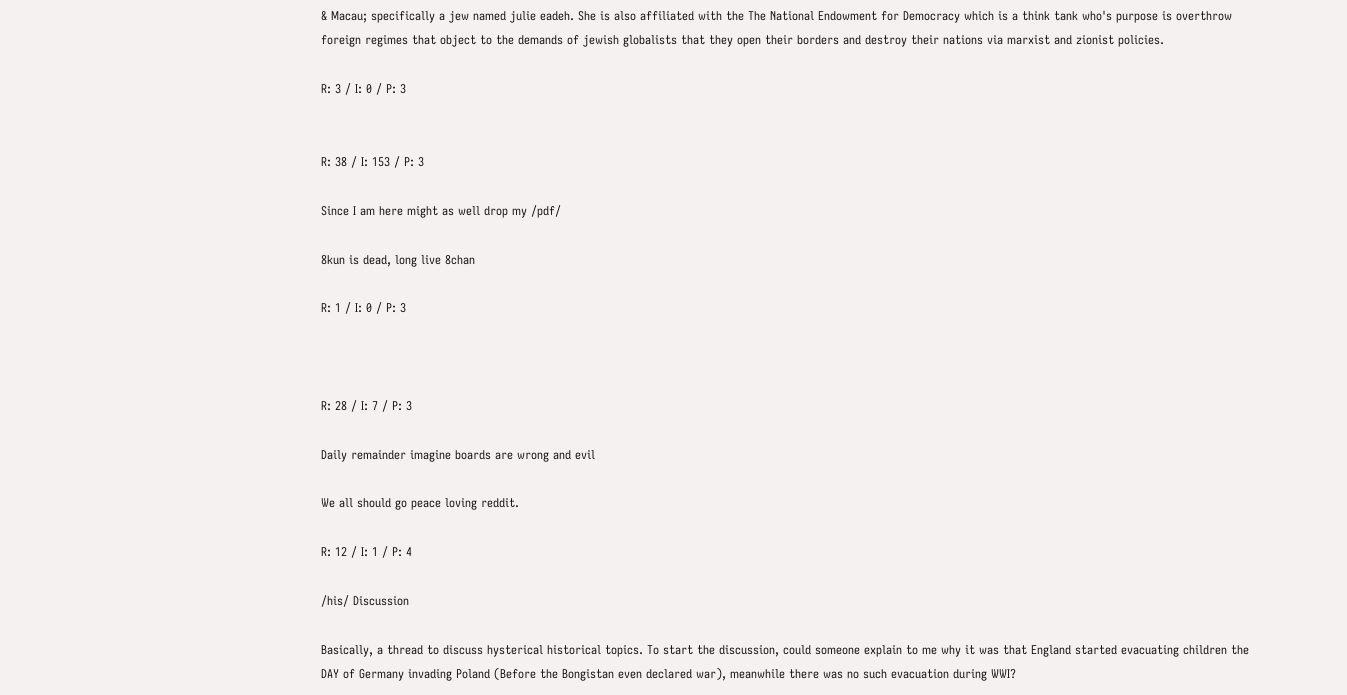& Macau; specifically a jew named julie eadeh. She is also affiliated with the The National Endowment for Democracy which is a think tank who's purpose is overthrow foreign regimes that object to the demands of jewish globalists that they open their borders and destroy their nations via marxist and zionist policies.

R: 3 / I: 0 / P: 3


R: 38 / I: 153 / P: 3

Since I am here might as well drop my /pdf/

8kun is dead, long live 8chan

R: 1 / I: 0 / P: 3



R: 28 / I: 7 / P: 3

Daily remainder imagine boards are wrong and evil

We all should go peace loving reddit.

R: 12 / I: 1 / P: 4

/his/ Discussion

Basically, a thread to discuss hysterical historical topics. To start the discussion, could someone explain to me why it was that England started evacuating children the DAY of Germany invading Poland (Before the Bongistan even declared war), meanwhile there was no such evacuation during WWI?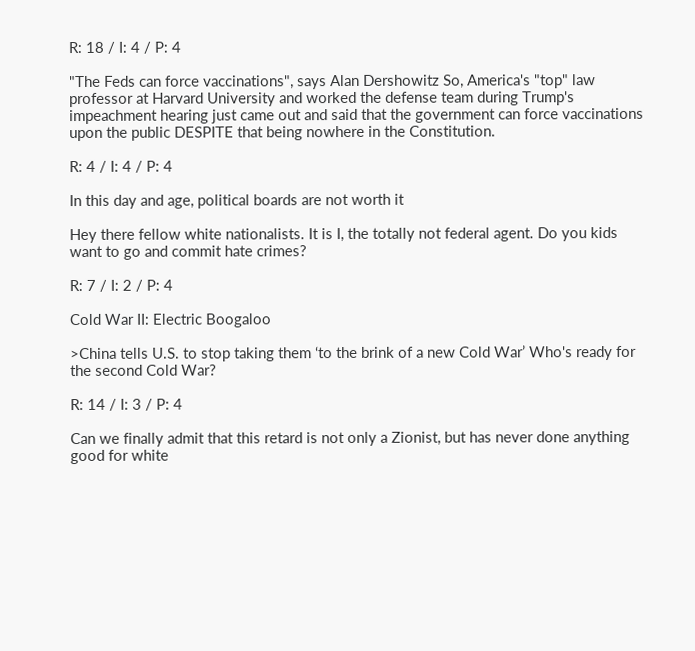R: 18 / I: 4 / P: 4

"The Feds can force vaccinations", says Alan Dershowitz So, America's "top" law professor at Harvard University and worked the defense team during Trump's impeachment hearing just came out and said that the government can force vaccinations upon the public DESPITE that being nowhere in the Constitution.

R: 4 / I: 4 / P: 4

In this day and age, political boards are not worth it

Hey there fellow white nationalists. It is I, the totally not federal agent. Do you kids want to go and commit hate crimes?

R: 7 / I: 2 / P: 4

Cold War II: Electric Boogaloo

>China tells U.S. to stop taking them ‘to the brink of a new Cold War’ Who's ready for the second Cold War?

R: 14 / I: 3 / P: 4

Can we finally admit that this retard is not only a Zionist, but has never done anything good for white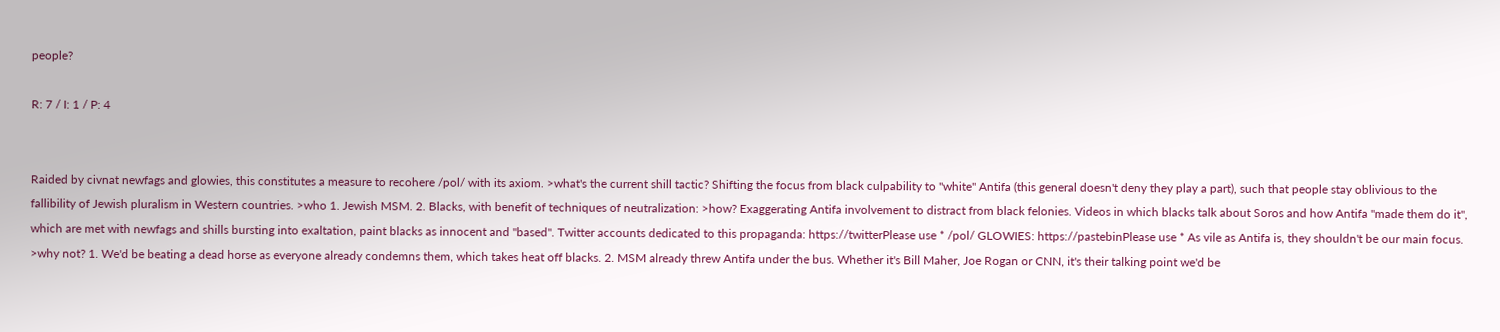people?

R: 7 / I: 1 / P: 4


Raided by civnat newfags and glowies, this constitutes a measure to recohere /pol/ with its axiom. >what's the current shill tactic? Shifting the focus from black culpability to "white" Antifa (this general doesn't deny they play a part), such that people stay oblivious to the fallibility of Jewish pluralism in Western countries. >who 1. Jewish MSM. 2. Blacks, with benefit of techniques of neutralization: >how? Exaggerating Antifa involvement to distract from black felonies. Videos in which blacks talk about Soros and how Antifa "made them do it", which are met with newfags and shills bursting into exaltation, paint blacks as innocent and "based". Twitter accounts dedicated to this propaganda: https://twitterPlease use * /pol/ GLOWIES: https://pastebinPlease use * As vile as Antifa is, they shouldn't be our main focus. >why not? 1. We'd be beating a dead horse as everyone already condemns them, which takes heat off blacks. 2. MSM already threw Antifa under the bus. Whether it's Bill Maher, Joe Rogan or CNN, it's their talking point we'd be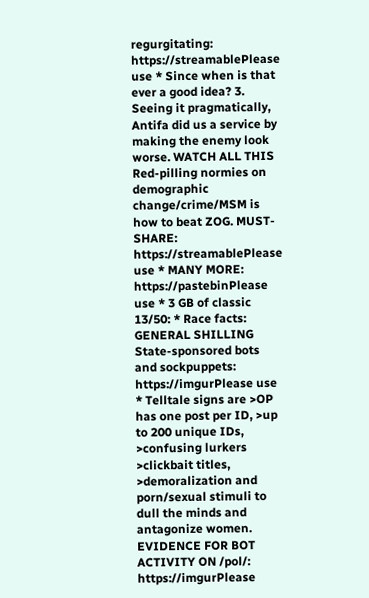regurgitating: https://streamablePlease use * Since when is that ever a good idea? 3. Seeing it pragmatically, Antifa did us a service by making the enemy look worse. WATCH ALL THIS Red-pilling normies on demographic change/crime/MSM is how to beat ZOG. MUST-SHARE: https://streamablePlease use * MANY MORE: https://pastebinPlease use * 3 GB of classic 13/50: * Race facts: GENERAL SHILLING State-sponsored bots and sockpuppets: https://imgurPlease use * Telltale signs are >OP has one post per ID, >up to 200 unique IDs, >confusing lurkers >clickbait titles, >demoralization and porn/sexual stimuli to dull the minds and antagonize women. EVIDENCE FOR BOT ACTIVITY ON /pol/: https://imgurPlease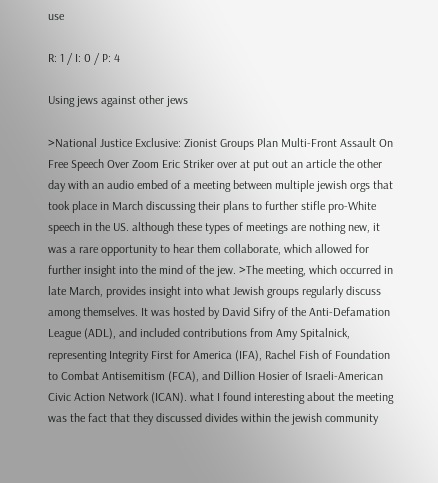use

R: 1 / I: 0 / P: 4

Using jews against other jews

>National Justice Exclusive: Zionist Groups Plan Multi-Front Assault On Free Speech Over Zoom Eric Striker over at put out an article the other day with an audio embed of a meeting between multiple jewish orgs that took place in March discussing their plans to further stifle pro-White speech in the US. although these types of meetings are nothing new, it was a rare opportunity to hear them collaborate, which allowed for further insight into the mind of the jew. >The meeting, which occurred in late March, provides insight into what Jewish groups regularly discuss among themselves. It was hosted by David Sifry of the Anti-Defamation League (ADL), and included contributions from Amy Spitalnick, representing Integrity First for America (IFA), Rachel Fish of Foundation to Combat Antisemitism (FCA), and Dillion Hosier of Israeli-American Civic Action Network (ICAN). what I found interesting about the meeting was the fact that they discussed divides within the jewish community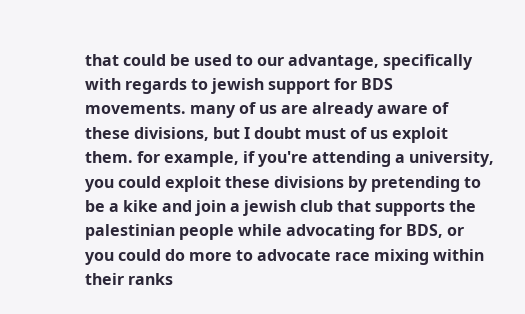that could be used to our advantage, specifically with regards to jewish support for BDS movements. many of us are already aware of these divisions, but I doubt must of us exploit them. for example, if you're attending a university, you could exploit these divisions by pretending to be a kike and join a jewish club that supports the palestinian people while advocating for BDS, or you could do more to advocate race mixing within their ranks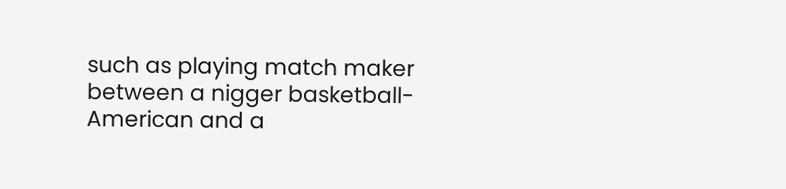such as playing match maker between a nigger basketball-American and a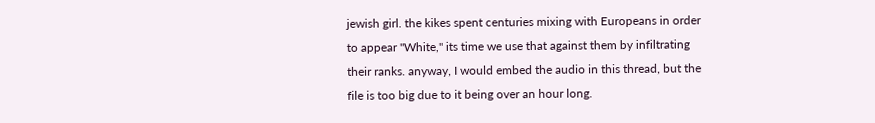jewish girl. the kikes spent centuries mixing with Europeans in order to appear "White," its time we use that against them by infiltrating their ranks. anyway, I would embed the audio in this thread, but the file is too big due to it being over an hour long.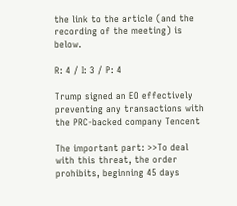the link to the article (and the recording of the meeting) is below.

R: 4 / I: 3 / P: 4

Trump signed an EO effectively preventing any transactions with the PRC-backed company Tencent

The important part: >>To deal with this threat, the order prohibits, beginning 45 days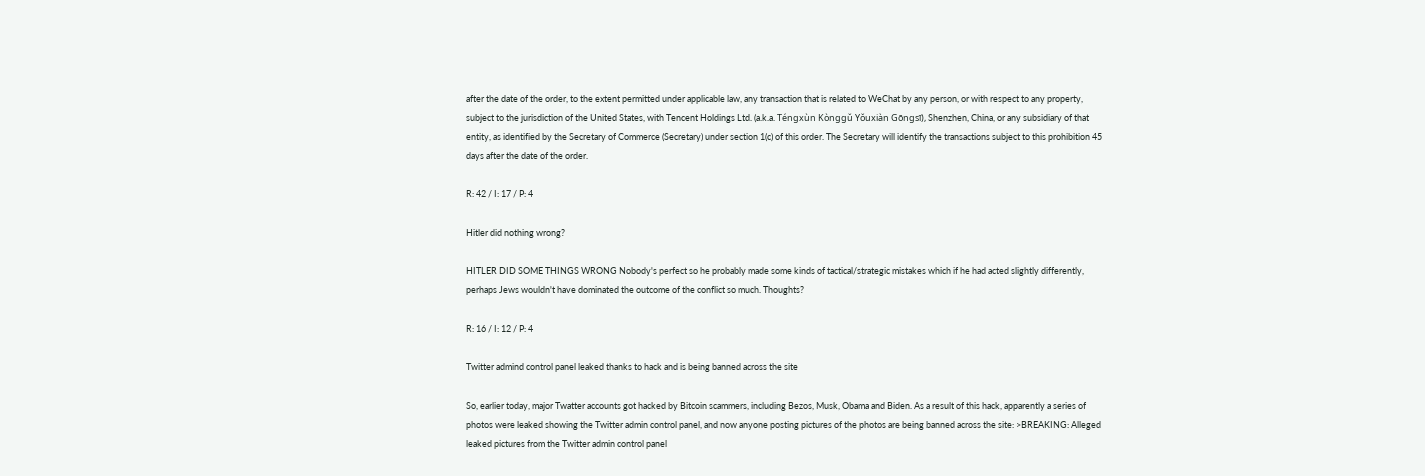after the date of the order, to the extent permitted under applicable law, any transaction that is related to WeChat by any person, or with respect to any property, subject to the jurisdiction of the United States, with Tencent Holdings Ltd. (a.k.a. Téngxùn Kònggǔ Yǒuxiàn Gōngsī), Shenzhen, China, or any subsidiary of that entity, as identified by the Secretary of Commerce (Secretary) under section 1(c) of this order. The Secretary will identify the transactions subject to this prohibition 45 days after the date of the order.

R: 42 / I: 17 / P: 4

Hitler did nothing wrong?

HITLER DID SOME THINGS WRONG Nobody's perfect so he probably made some kinds of tactical/strategic mistakes which if he had acted slightly differently, perhaps Jews wouldn't have dominated the outcome of the conflict so much. Thoughts?

R: 16 / I: 12 / P: 4

Twitter admind control panel leaked thanks to hack and is being banned across the site

So, earlier today, major Twatter accounts got hacked by Bitcoin scammers, including Bezos, Musk, Obama and Biden. As a result of this hack, apparently a series of photos were leaked showing the Twitter admin control panel, and now anyone posting pictures of the photos are being banned across the site: >BREAKING: Alleged leaked pictures from the Twitter admin control panel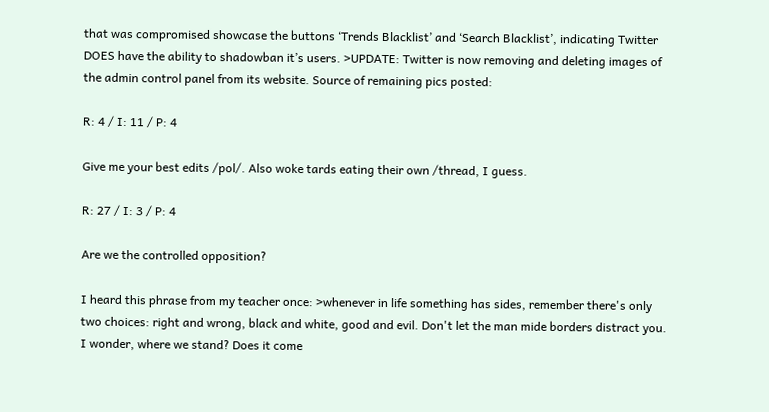that was compromised showcase the buttons ‘Trends Blacklist’ and ‘Search Blacklist’, indicating Twitter DOES have the ability to shadowban it’s users. >UPDATE: Twitter is now removing and deleting images of the admin control panel from its website. Source of remaining pics posted:

R: 4 / I: 11 / P: 4

Give me your best edits /pol/. Also woke tards eating their own /thread, I guess.

R: 27 / I: 3 / P: 4

Are we the controlled opposition?

I heard this phrase from my teacher once: >whenever in life something has sides, remember there's only two choices: right and wrong, black and white, good and evil. Don't let the man mide borders distract you. I wonder, where we stand? Does it come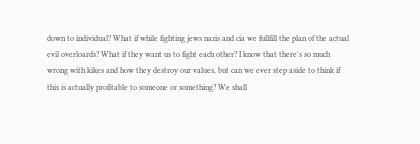down to individual? What if while fighting jews nazis and cia we fullfill the plan of the actual evil overloards? What if they want us to fight each other? I know that there's so much wrong with kikes and how they destroy our values, but can we ever step aside to think if this is actually profitable to someone or something? We shall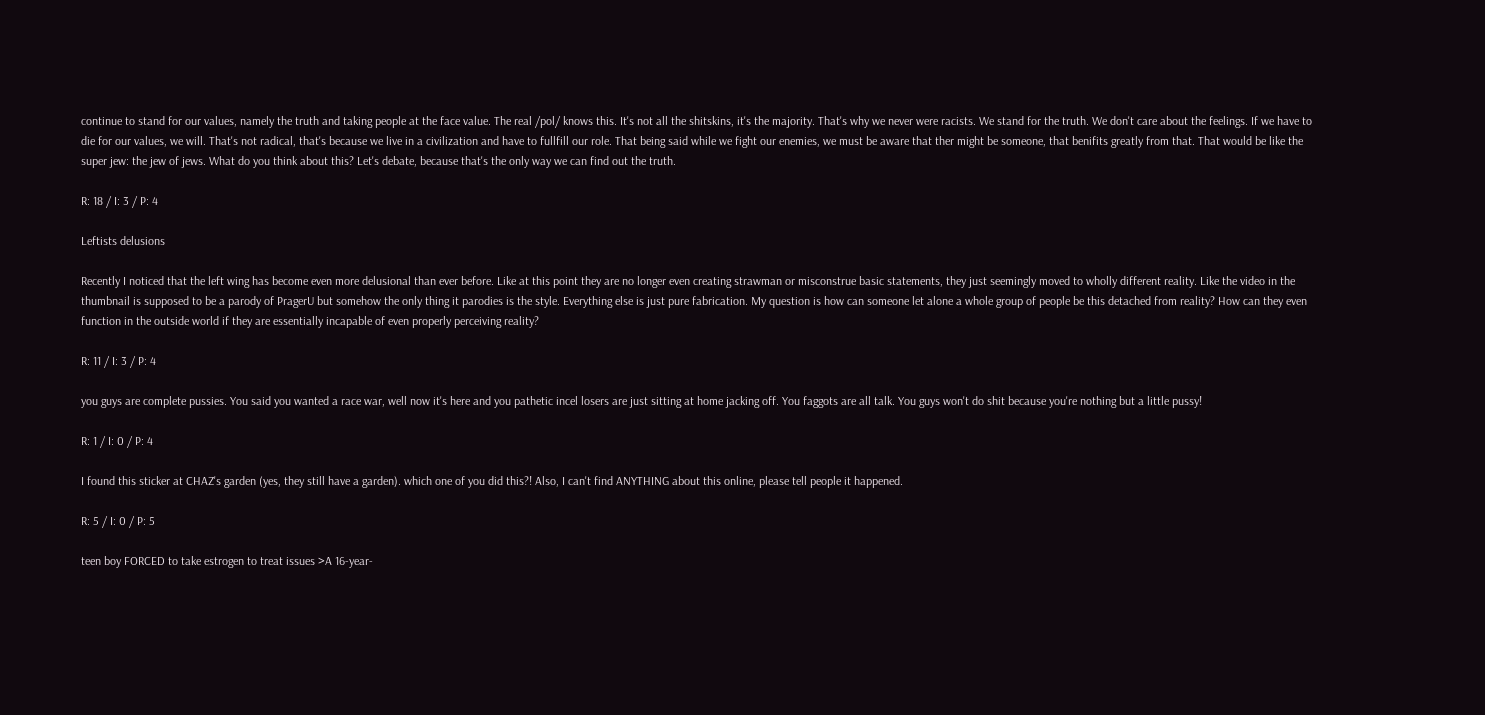continue to stand for our values, namely the truth and taking people at the face value. The real /pol/ knows this. It's not all the shitskins, it's the majority. That's why we never were racists. We stand for the truth. We don't care about the feelings. If we have to die for our values, we will. That's not radical, that's because we live in a civilization and have to fullfill our role. That being said while we fight our enemies, we must be aware that ther might be someone, that benifits greatly from that. That would be like the super jew: the jew of jews. What do you think about this? Let's debate, because that's the only way we can find out the truth.

R: 18 / I: 3 / P: 4

Leftists delusions

Recently I noticed that the left wing has become even more delusional than ever before. Like at this point they are no longer even creating strawman or misconstrue basic statements, they just seemingly moved to wholly different reality. Like the video in the thumbnail is supposed to be a parody of PragerU but somehow the only thing it parodies is the style. Everything else is just pure fabrication. My question is how can someone let alone a whole group of people be this detached from reality? How can they even function in the outside world if they are essentially incapable of even properly perceiving reality?

R: 11 / I: 3 / P: 4

you guys are complete pussies. You said you wanted a race war, well now it's here and you pathetic incel losers are just sitting at home jacking off. You faggots are all talk. You guys won't do shit because you're nothing but a little pussy!

R: 1 / I: 0 / P: 4

I found this sticker at CHAZ's garden (yes, they still have a garden). which one of you did this?! Also, I can't find ANYTHING about this online, please tell people it happened.

R: 5 / I: 0 / P: 5

teen boy FORCED to take estrogen to treat issues >A 16-year-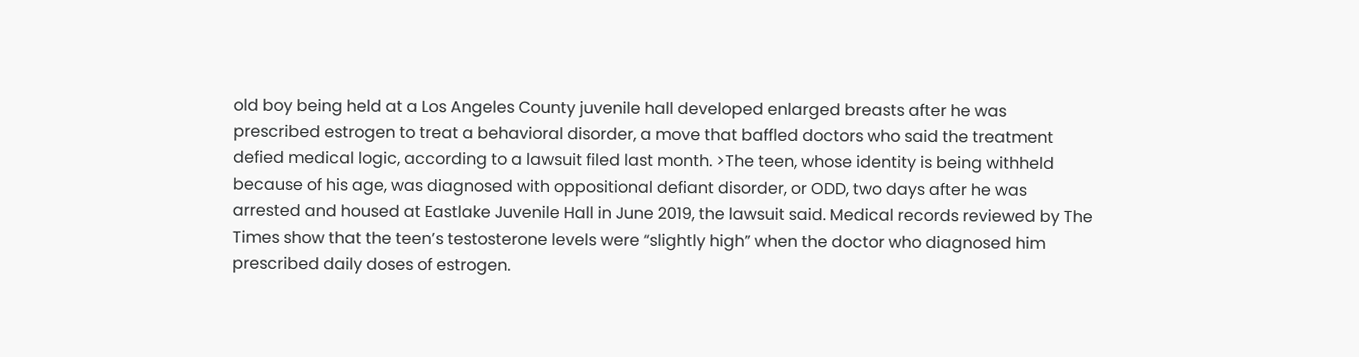old boy being held at a Los Angeles County juvenile hall developed enlarged breasts after he was prescribed estrogen to treat a behavioral disorder, a move that baffled doctors who said the treatment defied medical logic, according to a lawsuit filed last month. >The teen, whose identity is being withheld because of his age, was diagnosed with oppositional defiant disorder, or ODD, two days after he was arrested and housed at Eastlake Juvenile Hall in June 2019, the lawsuit said. Medical records reviewed by The Times show that the teen’s testosterone levels were “slightly high” when the doctor who diagnosed him prescribed daily doses of estrogen.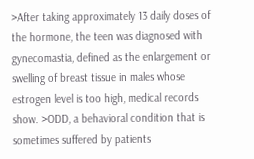>After taking approximately 13 daily doses of the hormone, the teen was diagnosed with gynecomastia, defined as the enlargement or swelling of breast tissue in males whose estrogen level is too high, medical records show. >ODD, a behavioral condition that is sometimes suffered by patients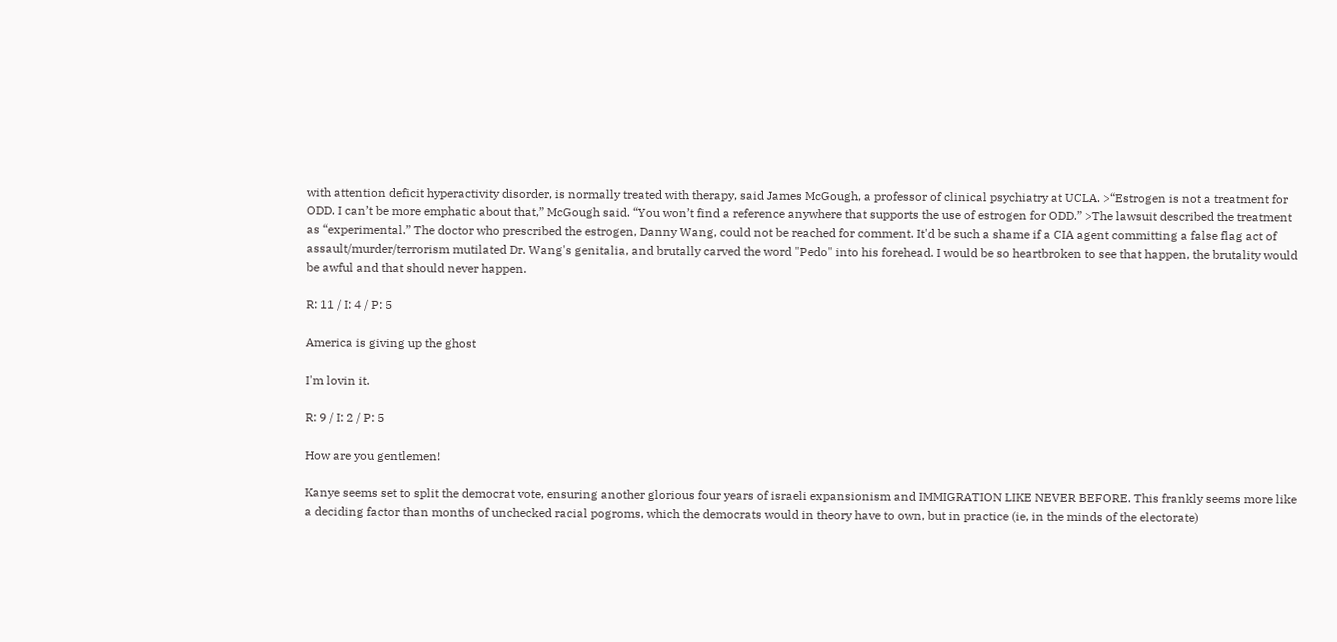with attention deficit hyperactivity disorder, is normally treated with therapy, said James McGough, a professor of clinical psychiatry at UCLA. >“Estrogen is not a treatment for ODD. I can’t be more emphatic about that,” McGough said. “You won’t find a reference anywhere that supports the use of estrogen for ODD.” >The lawsuit described the treatment as “experimental.” The doctor who prescribed the estrogen, Danny Wang, could not be reached for comment. It'd be such a shame if a CIA agent committing a false flag act of assault/murder/terrorism mutilated Dr. Wang's genitalia, and brutally carved the word "Pedo" into his forehead. I would be so heartbroken to see that happen, the brutality would be awful and that should never happen.

R: 11 / I: 4 / P: 5

America is giving up the ghost

I'm lovin it.

R: 9 / I: 2 / P: 5

How are you gentlemen!

Kanye seems set to split the democrat vote, ensuring another glorious four years of israeli expansionism and IMMIGRATION LIKE NEVER BEFORE. This frankly seems more like a deciding factor than months of unchecked racial pogroms, which the democrats would in theory have to own, but in practice (ie, in the minds of the electorate)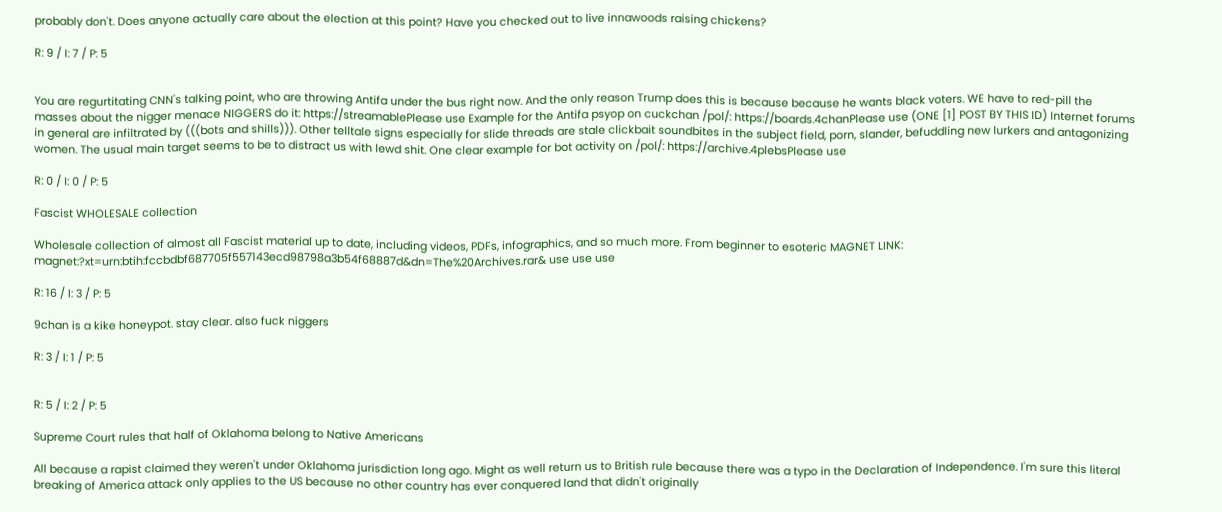probably don't. Does anyone actually care about the election at this point? Have you checked out to live innawoods raising chickens?

R: 9 / I: 7 / P: 5


You are regurtitating CNN's talking point, who are throwing Antifa under the bus right now. And the only reason Trump does this is because because he wants black voters. WE have to red-pill the masses about the nigger menace NIGGERS do it: https://streamablePlease use Example for the Antifa psyop on cuckchan /pol/: https://boards.4chanPlease use (ONE [1] POST BY THIS ID) Internet forums in general are infiltrated by (((bots and shills))). Other telltale signs especially for slide threads are stale clickbait soundbites in the subject field, porn, slander, befuddling new lurkers and antagonizing women. The usual main target seems to be to distract us with lewd shit. One clear example for bot activity on /pol/: https://archive.4plebsPlease use

R: 0 / I: 0 / P: 5

Fascist WHOLESALE collection

Wholesale collection of almost all Fascist material up to date, including videos, PDFs, infographics, and so much more. From beginner to esoteric MAGNET LINK: magnet:?xt=urn:btih:fccbdbf687705f557143ecd98798a3b54f68887d&dn=The%20Archives.rar& use use use

R: 16 / I: 3 / P: 5

9chan is a kike honeypot. stay clear. also fuck niggers

R: 3 / I: 1 / P: 5


R: 5 / I: 2 / P: 5

Supreme Court rules that half of Oklahoma belong to Native Americans

All because a rapist claimed they weren't under Oklahoma jurisdiction long ago. Might as well return us to British rule because there was a typo in the Declaration of Independence. I'm sure this literal breaking of America attack only applies to the US because no other country has ever conquered land that didn't originally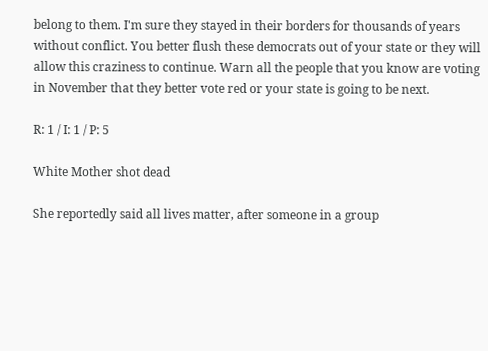belong to them. I'm sure they stayed in their borders for thousands of years without conflict. You better flush these democrats out of your state or they will allow this craziness to continue. Warn all the people that you know are voting in November that they better vote red or your state is going to be next.

R: 1 / I: 1 / P: 5

White Mother shot dead

She reportedly said all lives matter, after someone in a group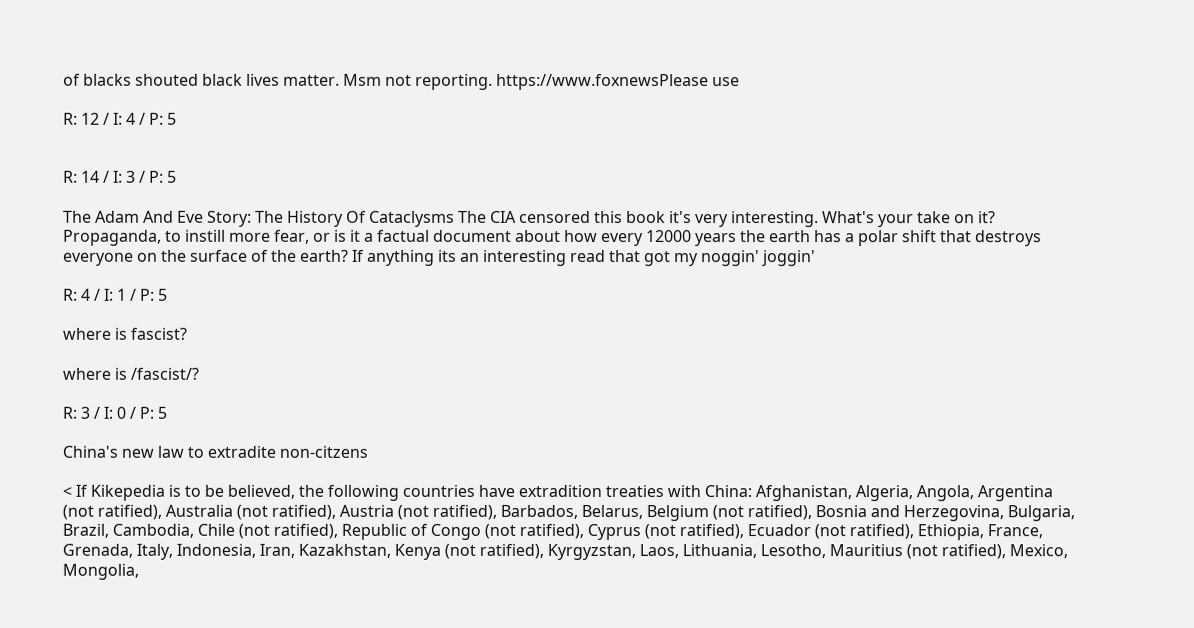of blacks shouted black lives matter. Msm not reporting. https://www.foxnewsPlease use

R: 12 / I: 4 / P: 5


R: 14 / I: 3 / P: 5

The Adam And Eve Story: The History Of Cataclysms The CIA censored this book it's very interesting. What's your take on it? Propaganda, to instill more fear, or is it a factual document about how every 12000 years the earth has a polar shift that destroys everyone on the surface of the earth? If anything its an interesting read that got my noggin' joggin'

R: 4 / I: 1 / P: 5

where is fascist?

where is /fascist/?

R: 3 / I: 0 / P: 5

China's new law to extradite non-citzens

< If Kikepedia is to be believed, the following countries have extradition treaties with China: Afghanistan, Algeria, Angola, Argentina (not ratified), Australia (not ratified), Austria (not ratified), Barbados, Belarus, Belgium (not ratified), Bosnia and Herzegovina, Bulgaria, Brazil, Cambodia, Chile (not ratified), Republic of Congo (not ratified), Cyprus (not ratified), Ecuador (not ratified), Ethiopia, France, Grenada, Italy, Indonesia, Iran, Kazakhstan, Kenya (not ratified), Kyrgyzstan, Laos, Lithuania, Lesotho, Mauritius (not ratified), Mexico, Mongolia,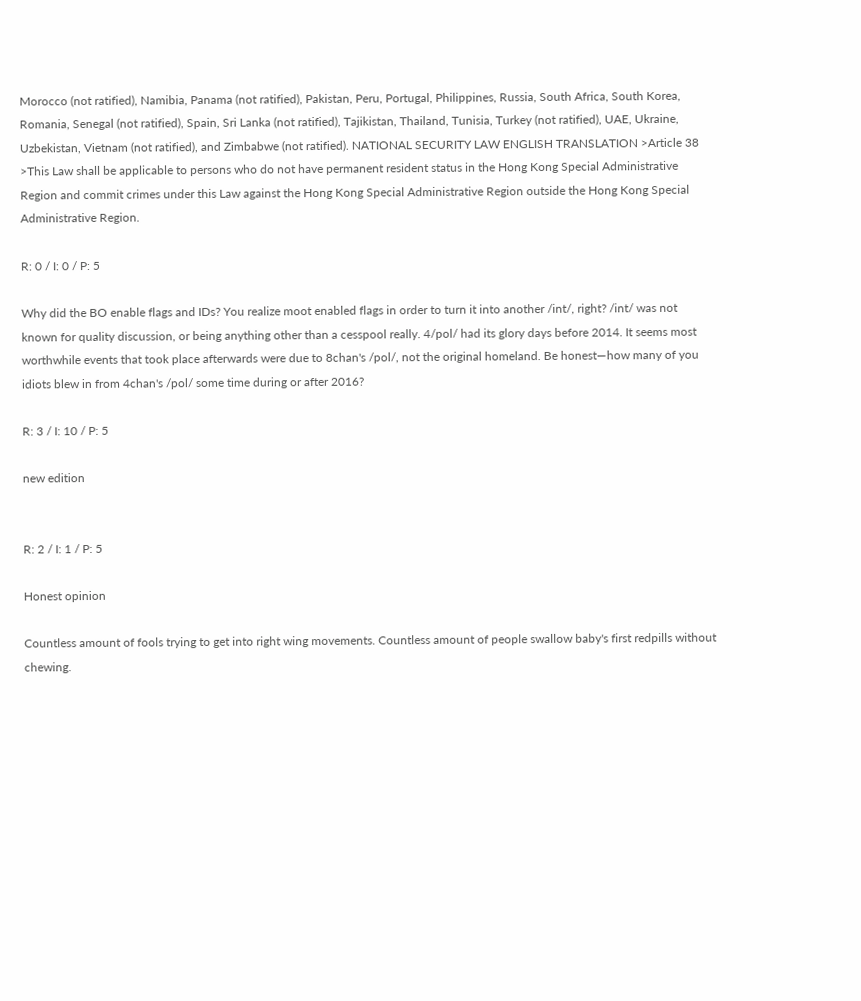Morocco (not ratified), Namibia, Panama (not ratified), Pakistan, Peru, Portugal, Philippines, Russia, South Africa, South Korea, Romania, Senegal (not ratified), Spain, Sri Lanka (not ratified), Tajikistan, Thailand, Tunisia, Turkey (not ratified), UAE, Ukraine, Uzbekistan, Vietnam (not ratified), and Zimbabwe (not ratified). NATIONAL SECURITY LAW ENGLISH TRANSLATION >Article 38 >This Law shall be applicable to persons who do not have permanent resident status in the Hong Kong Special Administrative Region and commit crimes under this Law against the Hong Kong Special Administrative Region outside the Hong Kong Special Administrative Region.

R: 0 / I: 0 / P: 5

Why did the BO enable flags and IDs? You realize moot enabled flags in order to turn it into another /int/, right? /int/ was not known for quality discussion, or being anything other than a cesspool really. 4/pol/ had its glory days before 2014. It seems most worthwhile events that took place afterwards were due to 8chan's /pol/, not the original homeland. Be honest—how many of you idiots blew in from 4chan's /pol/ some time during or after 2016?

R: 3 / I: 10 / P: 5

new edition


R: 2 / I: 1 / P: 5

Honest opinion

Countless amount of fools trying to get into right wing movements. Countless amount of people swallow baby's first redpills without chewing.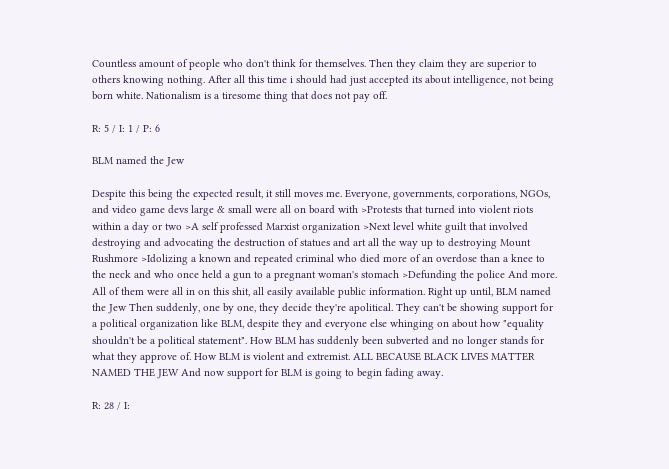Countless amount of people who don't think for themselves. Then they claim they are superior to others knowing nothing. After all this time i should had just accepted its about intelligence, not being born white. Nationalism is a tiresome thing that does not pay off.

R: 5 / I: 1 / P: 6

BLM named the Jew

Despite this being the expected result, it still moves me. Everyone, governments, corporations, NGOs, and video game devs large & small were all on board with >Protests that turned into violent riots within a day or two >A self professed Marxist organization >Next level white guilt that involved destroying and advocating the destruction of statues and art all the way up to destroying Mount Rushmore >Idolizing a known and repeated criminal who died more of an overdose than a knee to the neck and who once held a gun to a pregnant woman's stomach >Defunding the police And more. All of them were all in on this shit, all easily available public information. Right up until, BLM named the Jew Then suddenly, one by one, they decide they're apolitical. They can't be showing support for a political organization like BLM, despite they and everyone else whinging on about how "equality shouldn't be a political statement". How BLM has suddenly been subverted and no longer stands for what they approve of. How BLM is violent and extremist. ALL BECAUSE BLACK LIVES MATTER NAMED THE JEW And now support for BLM is going to begin fading away.

R: 28 / I: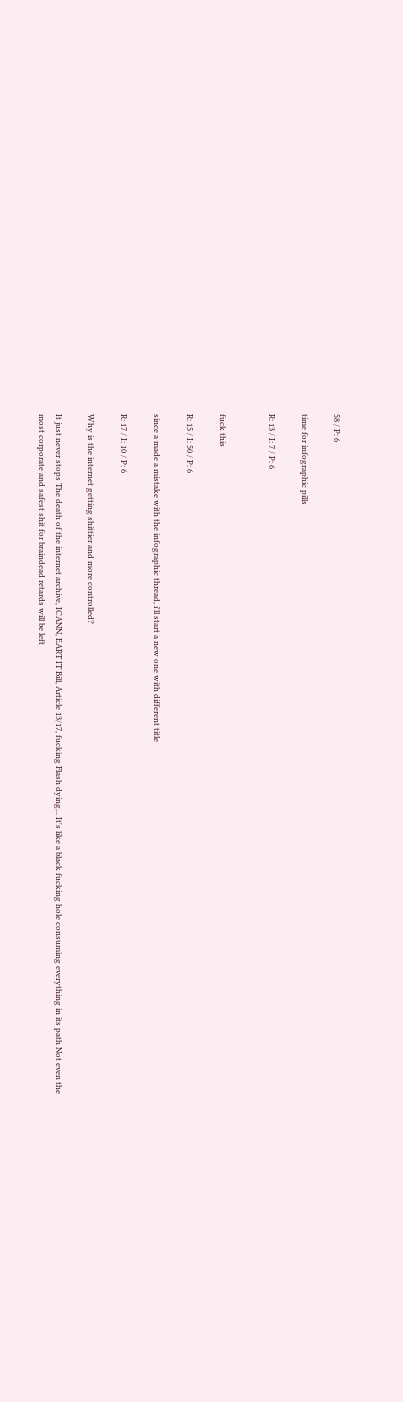58 / P: 6

time for infographic pills

R: 13 / I: 7 / P: 6


fuck this

R: 15 / I: 50 / P: 6

since a made a mistake with the infographic thread, i'll start a new one with different title

R: 17 / I: 10 / P: 6

Why is the internet getting shittier and more controlled?

It just never stops The death of the internet archive, ICANN, EART IT Bill, Article 13/17, fucking Flash dying... It's like a black fucking hole consuming everything in its path Not even the most corporate and safest shit for braindead retards will be left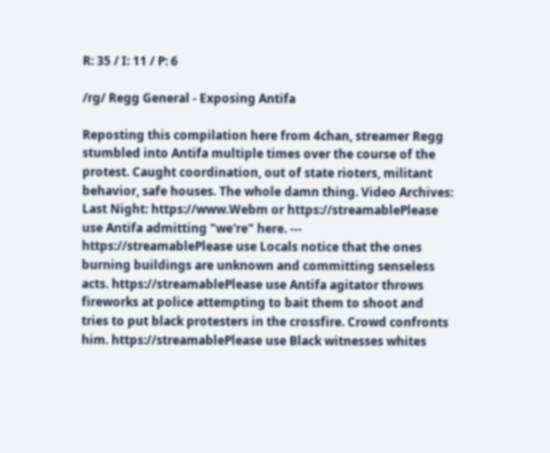R: 35 / I: 11 / P: 6

/rg/ Regg General - Exposing Antifa

Reposting this compilation here from 4chan, streamer Regg stumbled into Antifa multiple times over the course of the protest. Caught coordination, out of state rioters, militant behavior, safe houses. The whole damn thing. Video Archives: Last Night: https://www.Webm or https://streamablePlease use Antifa admitting "we're" here. --- https://streamablePlease use Locals notice that the ones burning buildings are unknown and committing senseless acts. https://streamablePlease use Antifa agitator throws fireworks at police attempting to bait them to shoot and tries to put black protesters in the crossfire. Crowd confronts him. https://streamablePlease use Black witnesses whites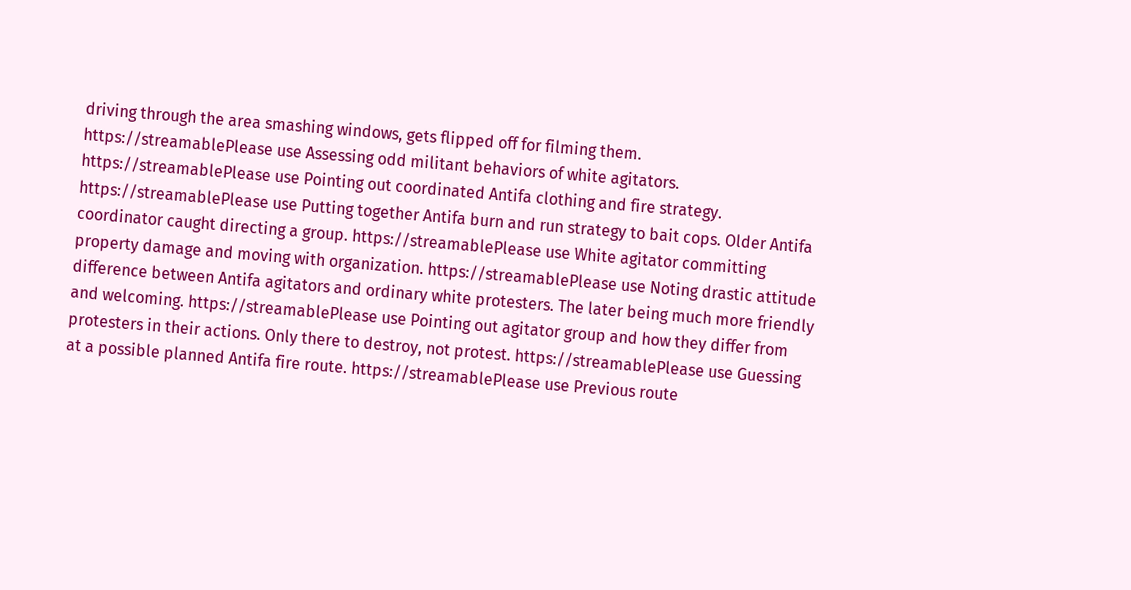driving through the area smashing windows, gets flipped off for filming them. https://streamablePlease use Assessing odd militant behaviors of white agitators. https://streamablePlease use Pointing out coordinated Antifa clothing and fire strategy. https://streamablePlease use Putting together Antifa burn and run strategy to bait cops. Older Antifa coordinator caught directing a group. https://streamablePlease use White agitator committing property damage and moving with organization. https://streamablePlease use Noting drastic attitude difference between Antifa agitators and ordinary white protesters. The later being much more friendly and welcoming. https://streamablePlease use Pointing out agitator group and how they differ from protesters in their actions. Only there to destroy, not protest. https://streamablePlease use Guessing at a possible planned Antifa fire route. https://streamablePlease use Previous route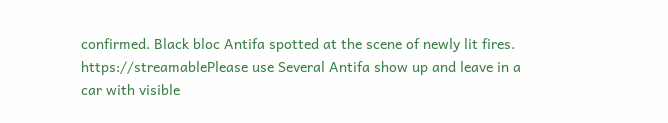confirmed. Black bloc Antifa spotted at the scene of newly lit fires. https://streamablePlease use Several Antifa show up and leave in a car with visible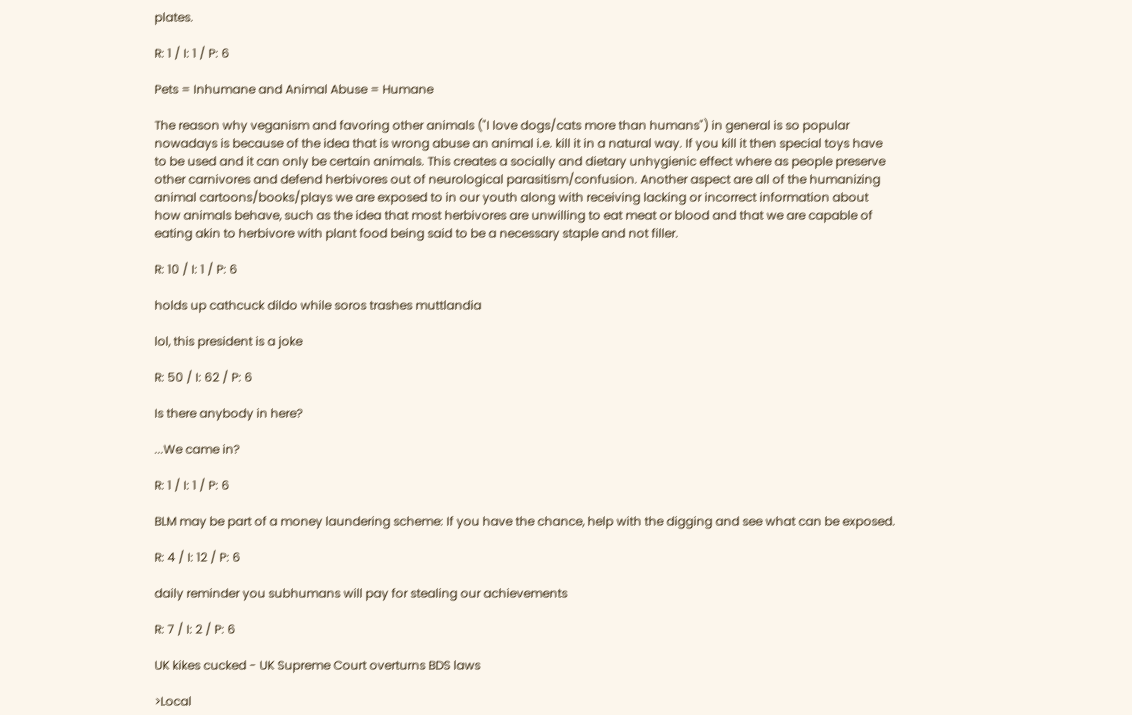plates.

R: 1 / I: 1 / P: 6

Pets = Inhumane and Animal Abuse = Humane

The reason why veganism and favoring other animals ("I love dogs/cats more than humans") in general is so popular nowadays is because of the idea that is wrong abuse an animal i.e. kill it in a natural way. If you kill it then special toys have to be used and it can only be certain animals. This creates a socially and dietary unhygienic effect where as people preserve other carnivores and defend herbivores out of neurological parasitism/confusion. Another aspect are all of the humanizing animal cartoons/books/plays we are exposed to in our youth along with receiving lacking or incorrect information about how animals behave, such as the idea that most herbivores are unwilling to eat meat or blood and that we are capable of eating akin to herbivore with plant food being said to be a necessary staple and not filler.

R: 10 / I: 1 / P: 6

holds up cathcuck dildo while soros trashes muttlandia

lol, this president is a joke

R: 50 / I: 62 / P: 6

Is there anybody in here?

...We came in?

R: 1 / I: 1 / P: 6

BLM may be part of a money laundering scheme: If you have the chance, help with the digging and see what can be exposed.

R: 4 / I: 12 / P: 6

daily reminder you subhumans will pay for stealing our achievements

R: 7 / I: 2 / P: 6

UK kikes cucked - UK Supreme Court overturns BDS laws

>Local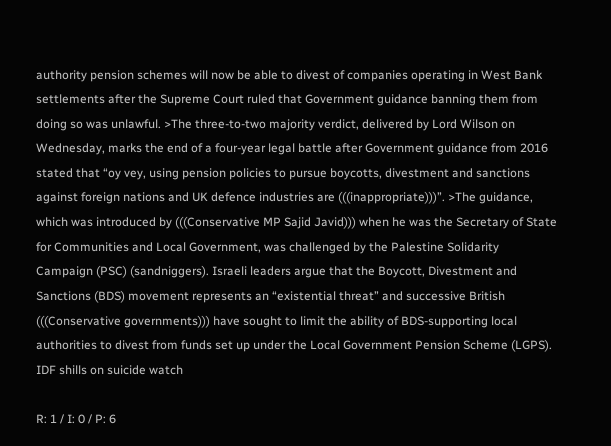authority pension schemes will now be able to divest of companies operating in West Bank settlements after the Supreme Court ruled that Government guidance banning them from doing so was unlawful. >The three-to-two majority verdict, delivered by Lord Wilson on Wednesday, marks the end of a four-year legal battle after Government guidance from 2016 stated that “oy vey, using pension policies to pursue boycotts, divestment and sanctions against foreign nations and UK defence industries are (((inappropriate)))”. >The guidance, which was introduced by (((Conservative MP Sajid Javid))) when he was the Secretary of State for Communities and Local Government, was challenged by the Palestine Solidarity Campaign (PSC) (sandniggers). Israeli leaders argue that the Boycott, Divestment and Sanctions (BDS) movement represents an “existential threat” and successive British (((Conservative governments))) have sought to limit the ability of BDS-supporting local authorities to divest from funds set up under the Local Government Pension Scheme (LGPS). IDF shills on suicide watch

R: 1 / I: 0 / P: 6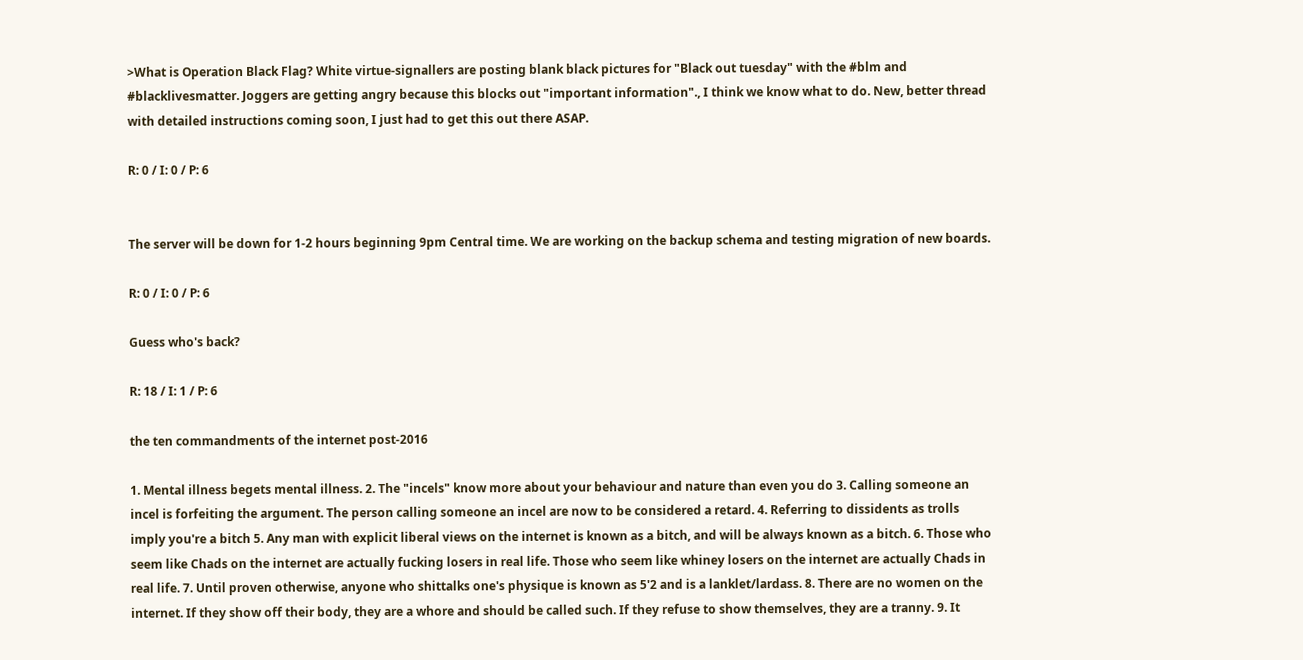>What is Operation Black Flag? White virtue-signallers are posting blank black pictures for "Black out tuesday" with the #blm and #blacklivesmatter. Joggers are getting angry because this blocks out "important information"., I think we know what to do. New, better thread with detailed instructions coming soon, I just had to get this out there ASAP.

R: 0 / I: 0 / P: 6


The server will be down for 1-2 hours beginning 9pm Central time. We are working on the backup schema and testing migration of new boards.

R: 0 / I: 0 / P: 6

Guess who's back?

R: 18 / I: 1 / P: 6

the ten commandments of the internet post-2016

1. Mental illness begets mental illness. 2. The "incels" know more about your behaviour and nature than even you do 3. Calling someone an incel is forfeiting the argument. The person calling someone an incel are now to be considered a retard. 4. Referring to dissidents as trolls imply you're a bitch 5. Any man with explicit liberal views on the internet is known as a bitch, and will be always known as a bitch. 6. Those who seem like Chads on the internet are actually fucking losers in real life. Those who seem like whiney losers on the internet are actually Chads in real life. 7. Until proven otherwise, anyone who shittalks one's physique is known as 5'2 and is a lanklet/lardass. 8. There are no women on the internet. If they show off their body, they are a whore and should be called such. If they refuse to show themselves, they are a tranny. 9. It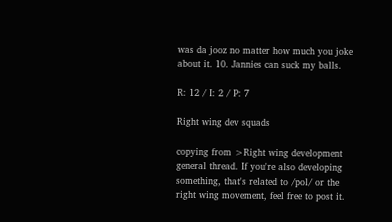was da jooz no matter how much you joke about it. 10. Jannies can suck my balls.

R: 12 / I: 2 / P: 7

Right wing dev squads

copying from >Right wing development general thread. If you're also developing something, that's related to /pol/ or the right wing movement, feel free to post it.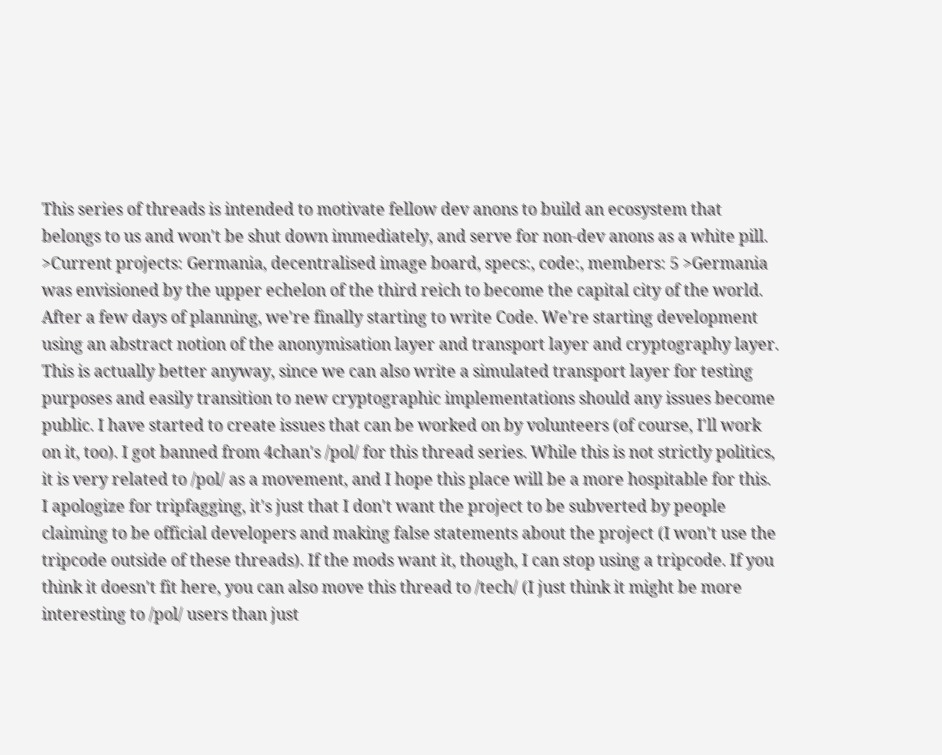This series of threads is intended to motivate fellow dev anons to build an ecosystem that belongs to us and won't be shut down immediately, and serve for non-dev anons as a white pill. >Current projects: Germania, decentralised image board, specs:, code:, members: 5 >Germania was envisioned by the upper echelon of the third reich to become the capital city of the world. After a few days of planning, we're finally starting to write Code. We're starting development using an abstract notion of the anonymisation layer and transport layer and cryptography layer. This is actually better anyway, since we can also write a simulated transport layer for testing purposes and easily transition to new cryptographic implementations should any issues become public. I have started to create issues that can be worked on by volunteers (of course, I'll work on it, too). I got banned from 4chan's /pol/ for this thread series. While this is not strictly politics, it is very related to /pol/ as a movement, and I hope this place will be a more hospitable for this. I apologize for tripfagging, it's just that I don't want the project to be subverted by people claiming to be official developers and making false statements about the project (I won't use the tripcode outside of these threads). If the mods want it, though, I can stop using a tripcode. If you think it doesn't fit here, you can also move this thread to /tech/ (I just think it might be more interesting to /pol/ users than just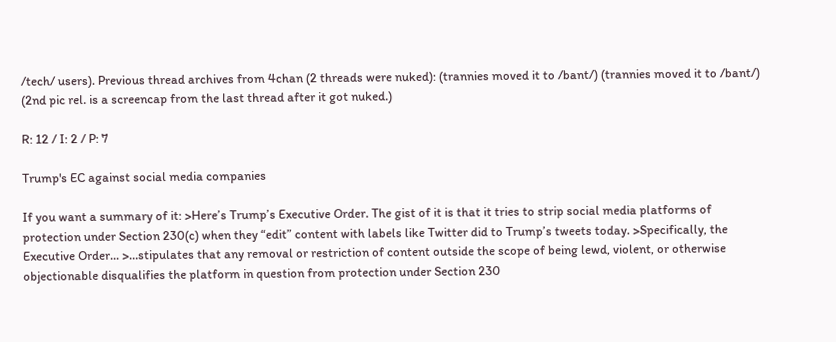/tech/ users). Previous thread archives from 4chan (2 threads were nuked): (trannies moved it to /bant/) (trannies moved it to /bant/) (2nd pic rel. is a screencap from the last thread after it got nuked.)

R: 12 / I: 2 / P: 7

Trump's EC against social media companies

If you want a summary of it: >Here’s Trump’s Executive Order. The gist of it is that it tries to strip social media platforms of protection under Section 230(c) when they “edit” content with labels like Twitter did to Trump’s tweets today. >Specifically, the Executive Order... >…stipulates that any removal or restriction of content outside the scope of being lewd, violent, or otherwise objectionable disqualifies the platform in question from protection under Section 230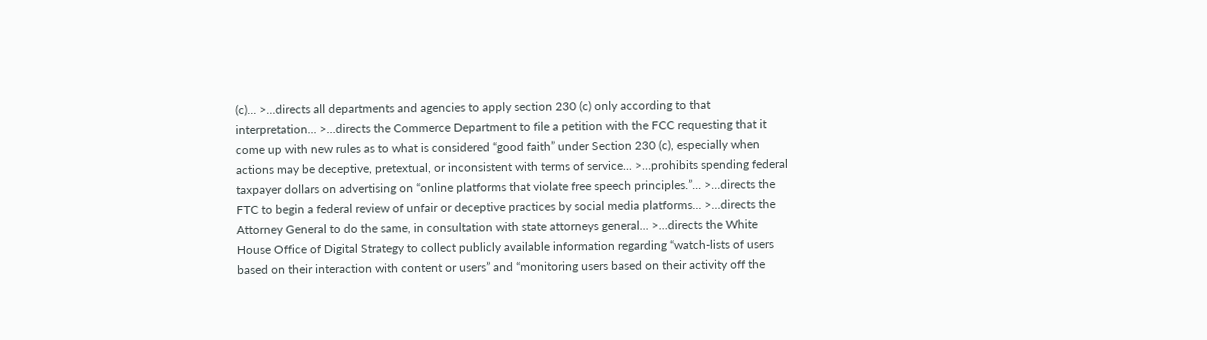(c)... >…directs all departments and agencies to apply section 230 (c) only according to that interpretation... >…directs the Commerce Department to file a petition with the FCC requesting that it come up with new rules as to what is considered “good faith” under Section 230 (c), especially when actions may be deceptive, pretextual, or inconsistent with terms of service... >…prohibits spending federal taxpayer dollars on advertising on “online platforms that violate free speech principles.”... >…directs the FTC to begin a federal review of unfair or deceptive practices by social media platforms... >…directs the Attorney General to do the same, in consultation with state attorneys general... >…directs the White House Office of Digital Strategy to collect publicly available information regarding “watch-lists of users based on their interaction with content or users” and “monitoring users based on their activity off the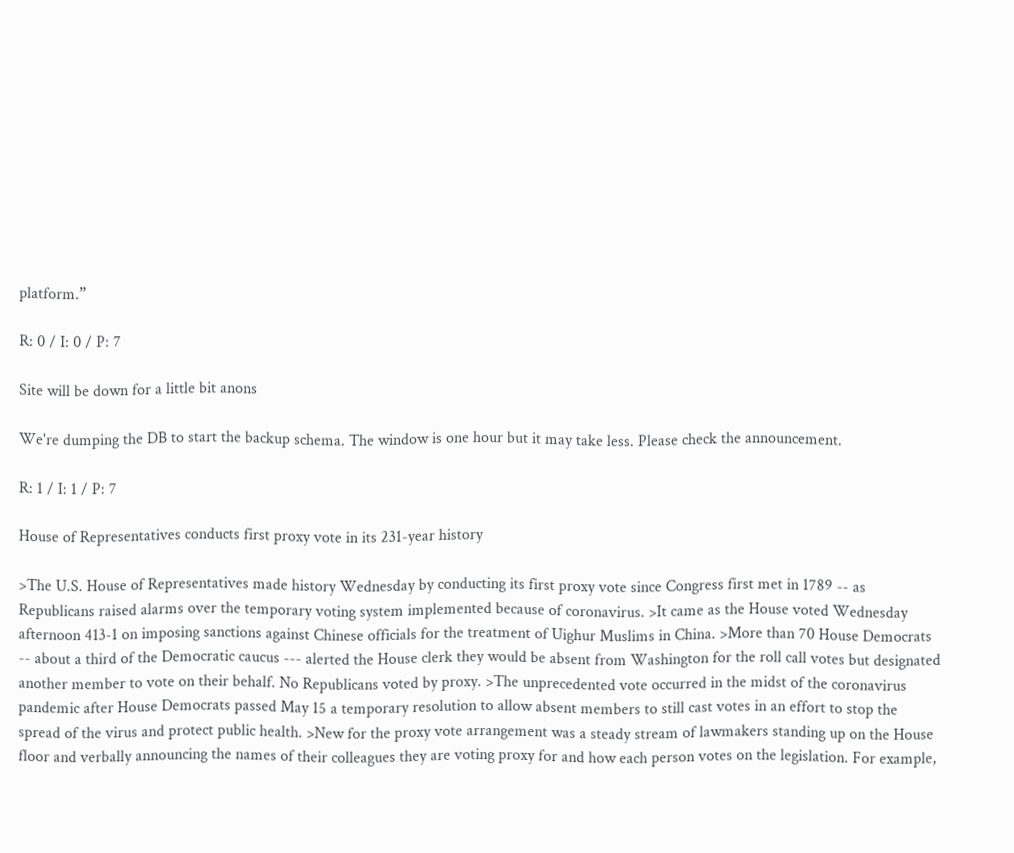platform.”

R: 0 / I: 0 / P: 7

Site will be down for a little bit anons

We're dumping the DB to start the backup schema. The window is one hour but it may take less. Please check the announcement.

R: 1 / I: 1 / P: 7

House of Representatives conducts first proxy vote in its 231-year history

>The U.S. House of Representatives made history Wednesday by conducting its first proxy vote since Congress first met in 1789 -- as Republicans raised alarms over the temporary voting system implemented because of coronavirus. >It came as the House voted Wednesday afternoon 413-1 on imposing sanctions against Chinese officials for the treatment of Uighur Muslims in China. >More than 70 House Democrats -- about a third of the Democratic caucus --- alerted the House clerk they would be absent from Washington for the roll call votes but designated another member to vote on their behalf. No Republicans voted by proxy. >The unprecedented vote occurred in the midst of the coronavirus pandemic after House Democrats passed May 15 a temporary resolution to allow absent members to still cast votes in an effort to stop the spread of the virus and protect public health. >New for the proxy vote arrangement was a steady stream of lawmakers standing up on the House floor and verbally announcing the names of their colleagues they are voting proxy for and how each person votes on the legislation. For example,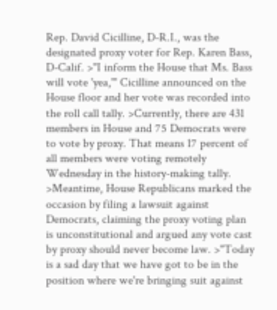Rep. David Cicilline, D-R.I., was the designated proxy voter for Rep. Karen Bass, D-Calif. >"I inform the House that Ms. Bass will vote 'yea,'" Cicilline announced on the House floor and her vote was recorded into the roll call tally. >Currently, there are 431 members in House and 75 Democrats were to vote by proxy. That means 17 percent of all members were voting remotely Wednesday in the history-making tally. >Meantime, House Republicans marked the occasion by filing a lawsuit against Democrats, claiming the proxy voting plan is unconstitutional and argued any vote cast by proxy should never become law. >"Today is a sad day that we have got to be in the position where we're bringing suit against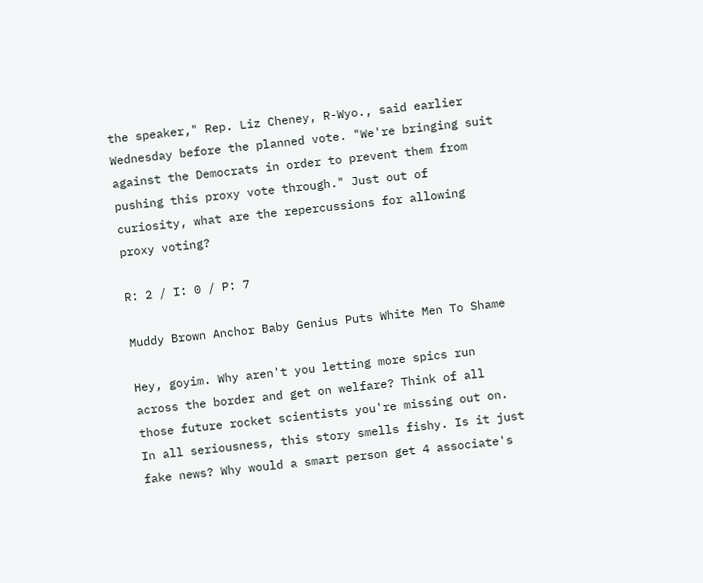the speaker," Rep. Liz Cheney, R-Wyo., said earlier Wednesday before the planned vote. "We're bringing suit against the Democrats in order to prevent them from pushing this proxy vote through." Just out of curiosity, what are the repercussions for allowing proxy voting?

R: 2 / I: 0 / P: 7

Muddy Brown Anchor Baby Genius Puts White Men To Shame

Hey, goyim. Why aren't you letting more spics run across the border and get on welfare? Think of all those future rocket scientists you're missing out on. In all seriousness, this story smells fishy. Is it just fake news? Why would a smart person get 4 associate's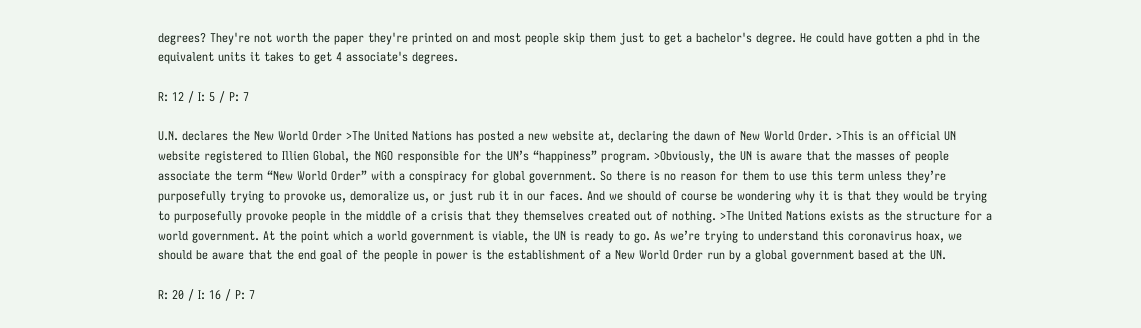degrees? They're not worth the paper they're printed on and most people skip them just to get a bachelor's degree. He could have gotten a phd in the equivalent units it takes to get 4 associate's degrees.

R: 12 / I: 5 / P: 7

U.N. declares the New World Order >The United Nations has posted a new website at, declaring the dawn of New World Order. >This is an official UN website registered to Illien Global, the NGO responsible for the UN’s “happiness” program. >Obviously, the UN is aware that the masses of people associate the term “New World Order” with a conspiracy for global government. So there is no reason for them to use this term unless they’re purposefully trying to provoke us, demoralize us, or just rub it in our faces. And we should of course be wondering why it is that they would be trying to purposefully provoke people in the middle of a crisis that they themselves created out of nothing. >The United Nations exists as the structure for a world government. At the point which a world government is viable, the UN is ready to go. As we’re trying to understand this coronavirus hoax, we should be aware that the end goal of the people in power is the establishment of a New World Order run by a global government based at the UN.

R: 20 / I: 16 / P: 7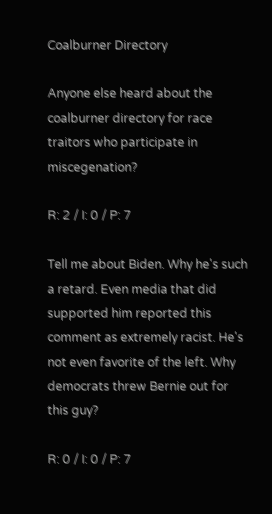Coalburner Directory

Anyone else heard about the coalburner directory for race traitors who participate in miscegenation?

R: 2 / I: 0 / P: 7

Tell me about Biden. Why he's such a retard. Even media that did supported him reported this comment as extremely racist. He's not even favorite of the left. Why democrats threw Bernie out for this guy?

R: 0 / I: 0 / P: 7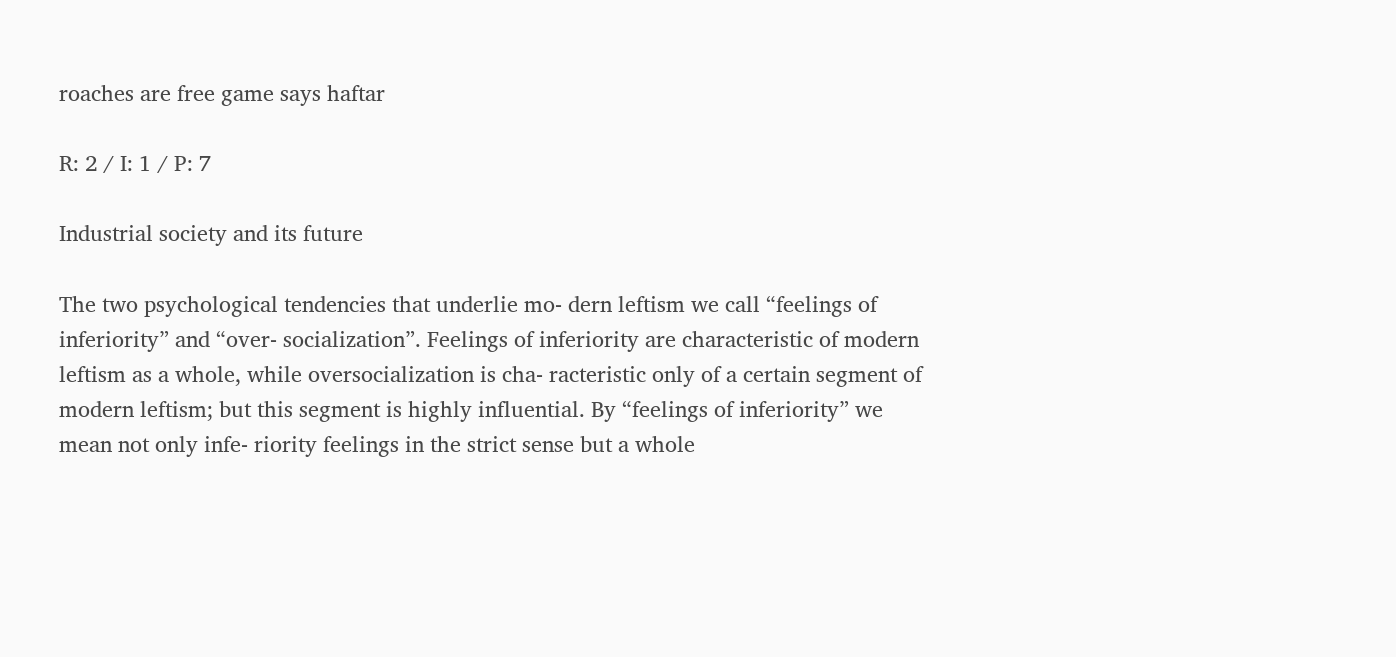roaches are free game says haftar

R: 2 / I: 1 / P: 7

Industrial society and its future

The two psychological tendencies that underlie mo- dern leftism we call “feelings of inferiority” and “over- socialization”. Feelings of inferiority are characteristic of modern leftism as a whole, while oversocialization is cha- racteristic only of a certain segment of modern leftism; but this segment is highly influential. By “feelings of inferiority” we mean not only infe- riority feelings in the strict sense but a whole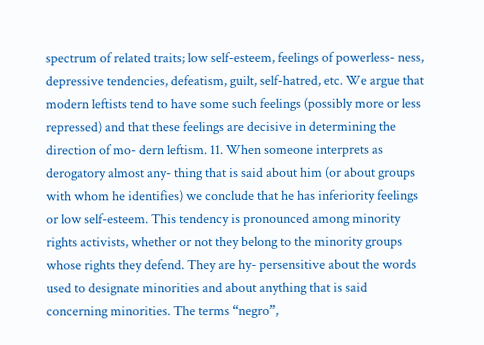spectrum of related traits; low self-esteem, feelings of powerless- ness, depressive tendencies, defeatism, guilt, self-hatred, etc. We argue that modern leftists tend to have some such feelings (possibly more or less repressed) and that these feelings are decisive in determining the direction of mo- dern leftism. 11. When someone interprets as derogatory almost any- thing that is said about him (or about groups with whom he identifies) we conclude that he has inferiority feelings or low self-esteem. This tendency is pronounced among minority rights activists, whether or not they belong to the minority groups whose rights they defend. They are hy- persensitive about the words used to designate minorities and about anything that is said concerning minorities. The terms “negro”,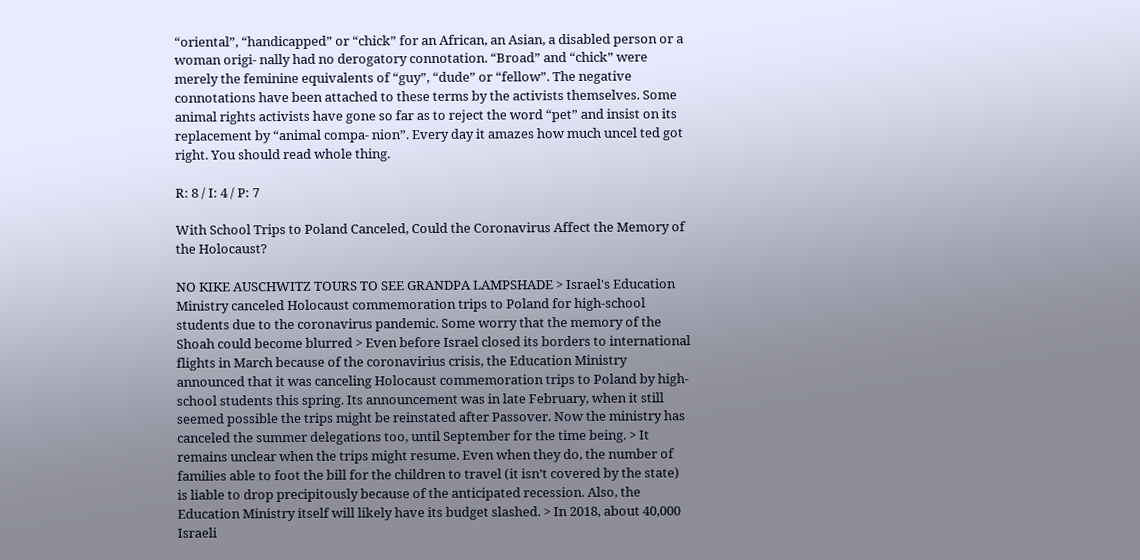“oriental”, “handicapped” or “chick” for an African, an Asian, a disabled person or a woman origi- nally had no derogatory connotation. “Broad” and “chick” were merely the feminine equivalents of “guy”, “dude” or “fellow”. The negative connotations have been attached to these terms by the activists themselves. Some animal rights activists have gone so far as to reject the word “pet” and insist on its replacement by “animal compa- nion”. Every day it amazes how much uncel ted got right. You should read whole thing.

R: 8 / I: 4 / P: 7

With School Trips to Poland Canceled, Could the Coronavirus Affect the Memory of the Holocaust?

NO KIKE AUSCHWITZ TOURS TO SEE GRANDPA LAMPSHADE > Israel's Education Ministry canceled Holocaust commemoration trips to Poland for high-school students due to the coronavirus pandemic. Some worry that the memory of the Shoah could become blurred > Even before Israel closed its borders to international flights in March because of the coronavirius crisis, the Education Ministry announced that it was canceling Holocaust commemoration trips to Poland by high-school students this spring. Its announcement was in late February, when it still seemed possible the trips might be reinstated after Passover. Now the ministry has canceled the summer delegations too, until September for the time being. > It remains unclear when the trips might resume. Even when they do, the number of families able to foot the bill for the children to travel (it isn’t covered by the state) is liable to drop precipitously because of the anticipated recession. Also, the Education Ministry itself will likely have its budget slashed. > In 2018, about 40,000 Israeli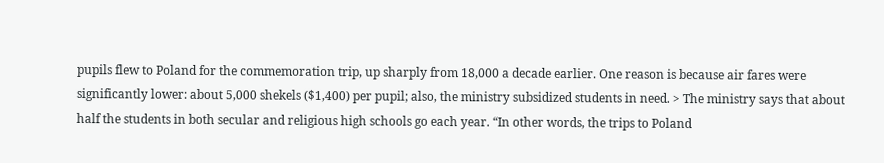pupils flew to Poland for the commemoration trip, up sharply from 18,000 a decade earlier. One reason is because air fares were significantly lower: about 5,000 shekels ($1,400) per pupil; also, the ministry subsidized students in need. > The ministry says that about half the students in both secular and religious high schools go each year. “In other words, the trips to Poland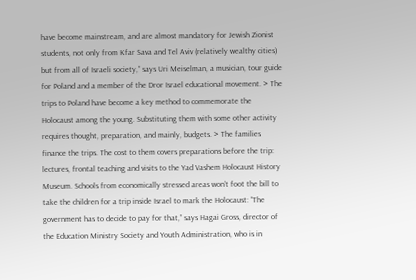have become mainstream, and are almost mandatory for Jewish Zionist students, not only from Kfar Sava and Tel Aviv (relatively wealthy cities) but from all of Israeli society,” says Uri Meiselman, a musician, tour guide for Poland and a member of the Dror Israel educational movement. > The trips to Poland have become a key method to commemorate the Holocaust among the young. Substituting them with some other activity requires thought, preparation, and mainly, budgets. > The families finance the trips. The cost to them covers preparations before the trip: lectures, frontal teaching and visits to the Yad Vashem Holocaust History Museum. Schools from economically stressed areas won’t foot the bill to take the children for a trip inside Israel to mark the Holocaust: “The government has to decide to pay for that,” says Hagai Gross, director of the Education Ministry Society and Youth Administration, who is in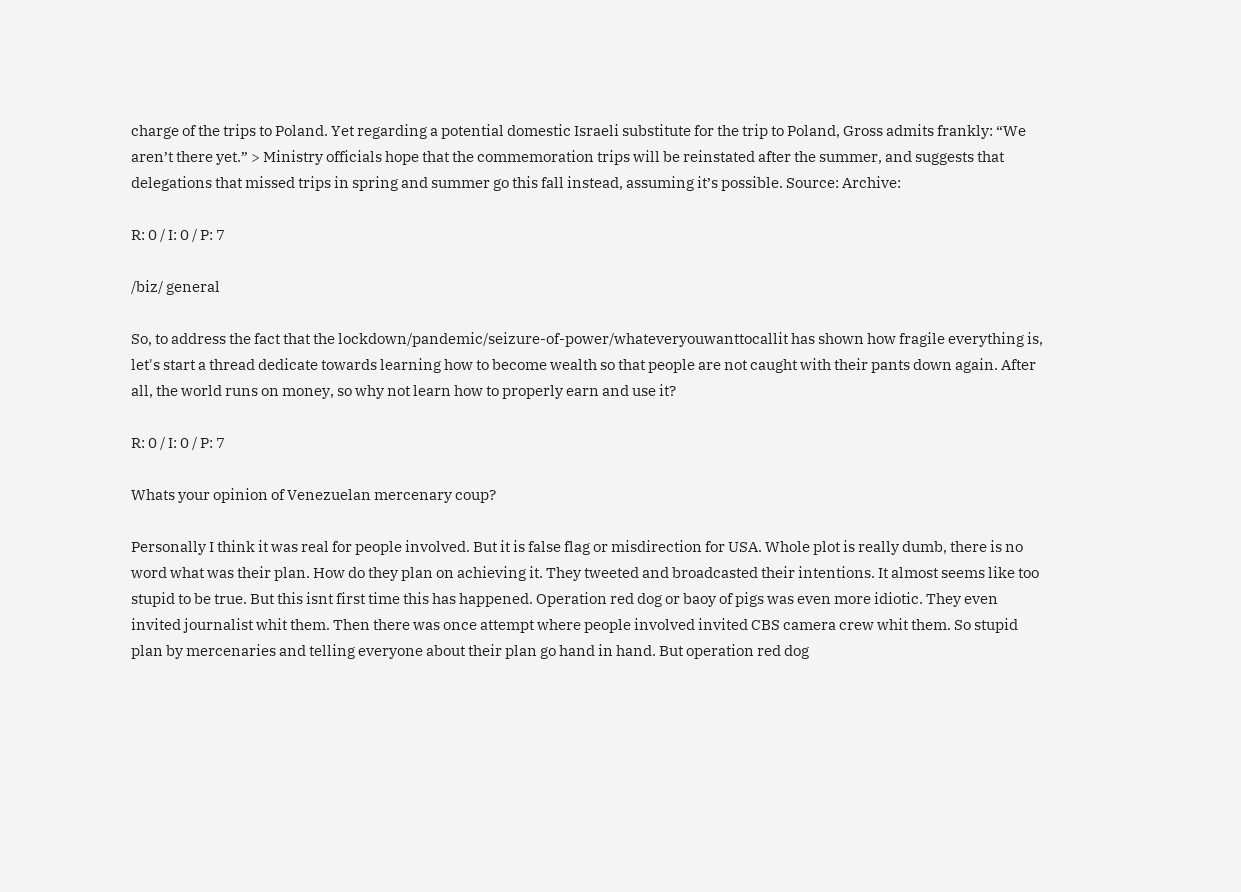charge of the trips to Poland. Yet regarding a potential domestic Israeli substitute for the trip to Poland, Gross admits frankly: “We aren’t there yet.” > Ministry officials hope that the commemoration trips will be reinstated after the summer, and suggests that delegations that missed trips in spring and summer go this fall instead, assuming it’s possible. Source: Archive:

R: 0 / I: 0 / P: 7

/biz/ general

So, to address the fact that the lockdown/pandemic/seizure-of-power/whateveryouwanttocallit has shown how fragile everything is, let's start a thread dedicate towards learning how to become wealth so that people are not caught with their pants down again. After all, the world runs on money, so why not learn how to properly earn and use it?

R: 0 / I: 0 / P: 7

Whats your opinion of Venezuelan mercenary coup?

Personally I think it was real for people involved. But it is false flag or misdirection for USA. Whole plot is really dumb, there is no word what was their plan. How do they plan on achieving it. They tweeted and broadcasted their intentions. It almost seems like too stupid to be true. But this isnt first time this has happened. Operation red dog or baoy of pigs was even more idiotic. They even invited journalist whit them. Then there was once attempt where people involved invited CBS camera crew whit them. So stupid plan by mercenaries and telling everyone about their plan go hand in hand. But operation red dog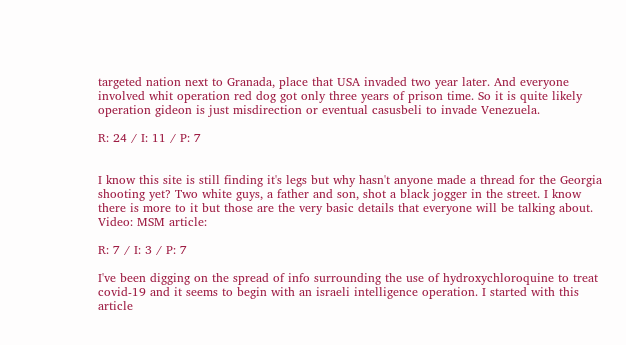targeted nation next to Granada, place that USA invaded two year later. And everyone involved whit operation red dog got only three years of prison time. So it is quite likely operation gideon is just misdirection or eventual casusbeli to invade Venezuela.

R: 24 / I: 11 / P: 7


I know this site is still finding it's legs but why hasn't anyone made a thread for the Georgia shooting yet? Two white guys, a father and son, shot a black jogger in the street. I know there is more to it but those are the very basic details that everyone will be talking about. Video: MSM article:

R: 7 / I: 3 / P: 7

I've been digging on the spread of info surrounding the use of hydroxychloroquine to treat covid-19 and it seems to begin with an israeli intelligence operation. I started with this article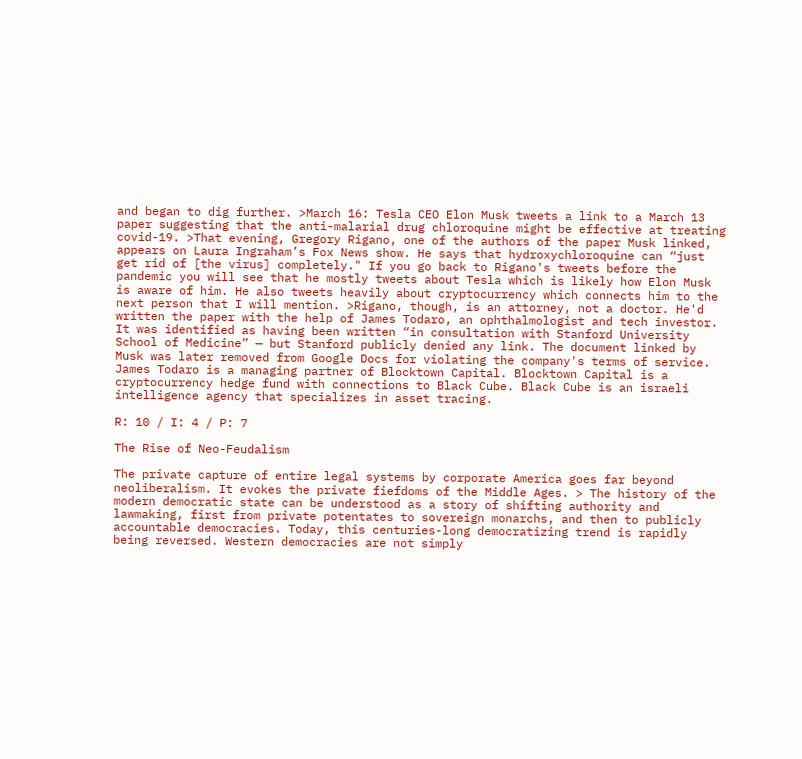and began to dig further. >March 16: Tesla CEO Elon Musk tweets a link to a March 13 paper suggesting that the anti-malarial drug chloroquine might be effective at treating covid-19. >That evening, Gregory Rigano, one of the authors of the paper Musk linked, appears on Laura Ingraham’s Fox News show. He says that hydroxychloroquine can “just get rid of [the virus] completely." If you go back to Rigano's tweets before the pandemic you will see that he mostly tweets about Tesla which is likely how Elon Musk is aware of him. He also tweets heavily about cryptocurrency which connects him to the next person that I will mention. >Rigano, though, is an attorney, not a doctor. He'd written the paper with the help of James Todaro, an ophthalmologist and tech investor. It was identified as having been written “in consultation with Stanford University School of Medicine” — but Stanford publicly denied any link. The document linked by Musk was later removed from Google Docs for violating the company's terms of service. James Todaro is a managing partner of Blocktown Capital. Blocktown Capital is a cryptocurrency hedge fund with connections to Black Cube. Black Cube is an israeli intelligence agency that specializes in asset tracing.

R: 10 / I: 4 / P: 7

The Rise of Neo-Feudalism

The private capture of entire legal systems by corporate America goes far beyond neoliberalism. It evokes the private fiefdoms of the Middle Ages. > The history of the modern democratic state can be understood as a story of shifting authority and lawmaking, first from private potentates to sovereign monarchs, and then to publicly accountable democracies. Today, this centuries-long democratizing trend is rapidly being reversed. Western democracies are not simply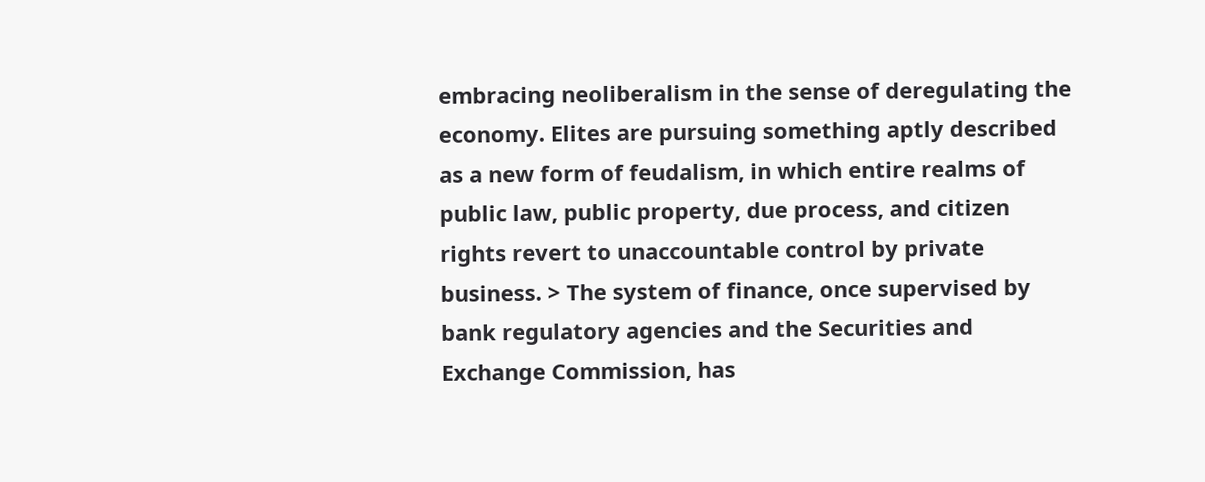embracing neoliberalism in the sense of deregulating the economy. Elites are pursuing something aptly described as a new form of feudalism, in which entire realms of public law, public property, due process, and citizen rights revert to unaccountable control by private business. > The system of finance, once supervised by bank regulatory agencies and the Securities and Exchange Commission, has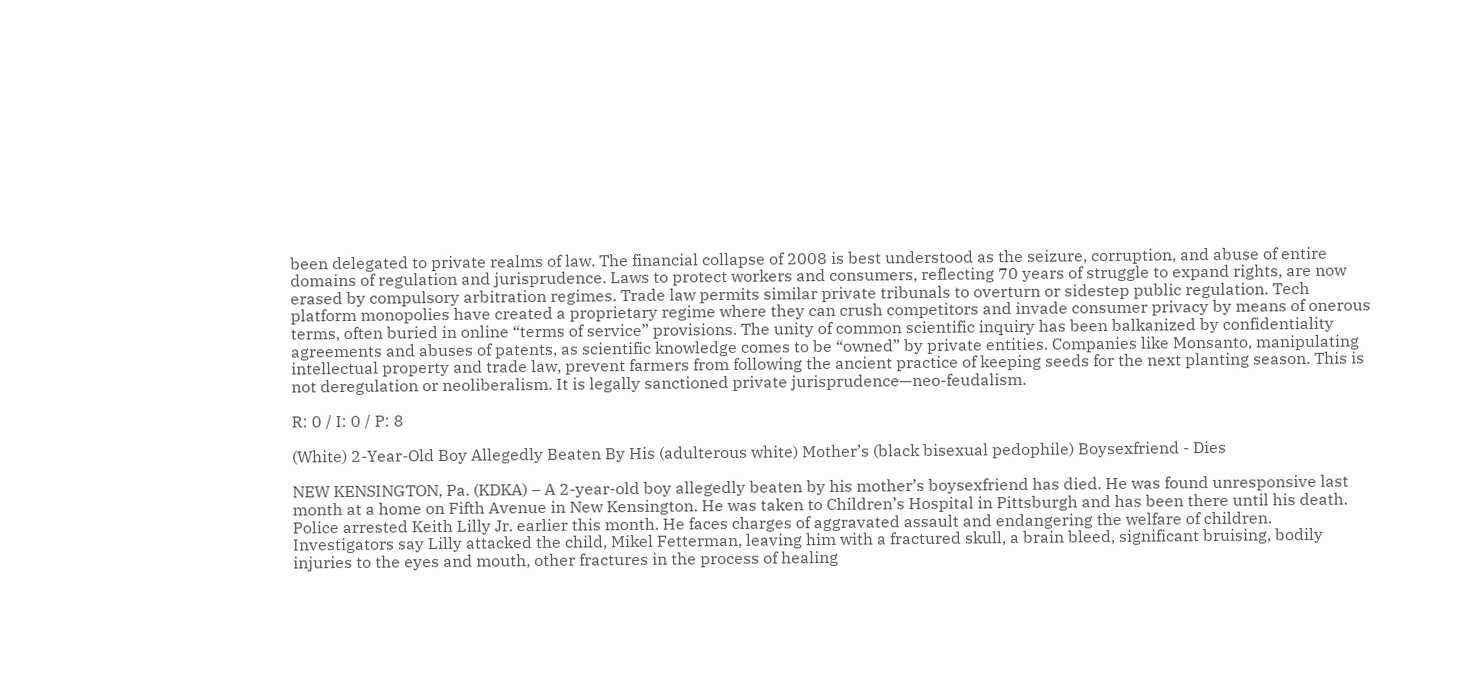been delegated to private realms of law. The financial collapse of 2008 is best understood as the seizure, corruption, and abuse of entire domains of regulation and jurisprudence. Laws to protect workers and consumers, reflecting 70 years of struggle to expand rights, are now erased by compulsory arbitration regimes. Trade law permits similar private tribunals to overturn or sidestep public regulation. Tech platform monopolies have created a proprietary regime where they can crush competitors and invade consumer privacy by means of onerous terms, often buried in online “terms of service” provisions. The unity of common scientific inquiry has been balkanized by confidentiality agreements and abuses of patents, as scientific knowledge comes to be “owned” by private entities. Companies like Monsanto, manipulating intellectual property and trade law, prevent farmers from following the ancient practice of keeping seeds for the next planting season. This is not deregulation or neoliberalism. It is legally sanctioned private jurisprudence—neo-feudalism.

R: 0 / I: 0 / P: 8

(White) 2-Year-Old Boy Allegedly Beaten By His (adulterous white) Mother’s (black bisexual pedophile) Boysexfriend - Dies

NEW KENSINGTON, Pa. (KDKA) – A 2-year-old boy allegedly beaten by his mother’s boysexfriend has died. He was found unresponsive last month at a home on Fifth Avenue in New Kensington. He was taken to Children’s Hospital in Pittsburgh and has been there until his death. Police arrested Keith Lilly Jr. earlier this month. He faces charges of aggravated assault and endangering the welfare of children. Investigators say Lilly attacked the child, Mikel Fetterman, leaving him with a fractured skull, a brain bleed, significant bruising, bodily injuries to the eyes and mouth, other fractures in the process of healing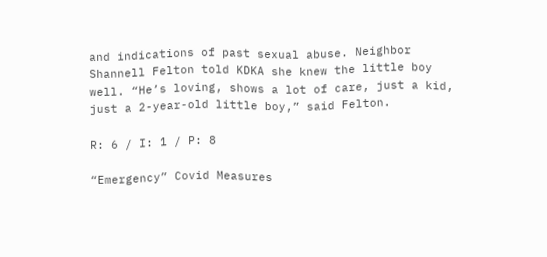and indications of past sexual abuse. Neighbor Shannell Felton told KDKA she knew the little boy well. “He’s loving, shows a lot of care, just a kid, just a 2-year-old little boy,” said Felton.

R: 6 / I: 1 / P: 8

“Emergency” Covid Measures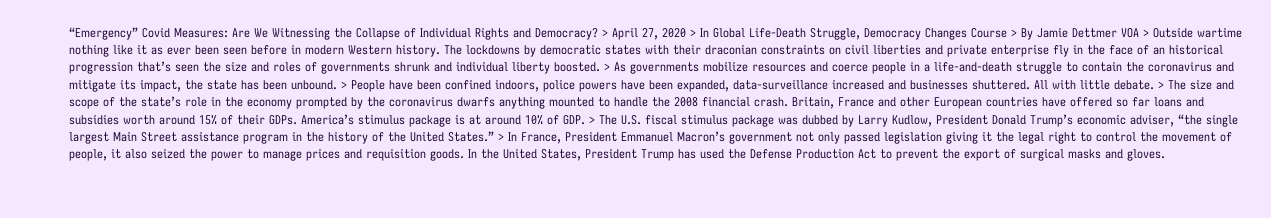“Emergency” Covid Measures: Are We Witnessing the Collapse of Individual Rights and Democracy? > April 27, 2020 > In Global Life-Death Struggle, Democracy Changes Course > By Jamie Dettmer VOA > Outside wartime nothing like it as ever been seen before in modern Western history. The lockdowns by democratic states with their draconian constraints on civil liberties and private enterprise fly in the face of an historical progression that’s seen the size and roles of governments shrunk and individual liberty boosted. > As governments mobilize resources and coerce people in a life-and-death struggle to contain the coronavirus and mitigate its impact, the state has been unbound. > People have been confined indoors, police powers have been expanded, data-surveillance increased and businesses shuttered. All with little debate. > The size and scope of the state’s role in the economy prompted by the coronavirus dwarfs anything mounted to handle the 2008 financial crash. Britain, France and other European countries have offered so far loans and subsidies worth around 15% of their GDPs. America’s stimulus package is at around 10% of GDP. > The U.S. fiscal stimulus package was dubbed by Larry Kudlow, President Donald Trump’s economic adviser, “the single largest Main Street assistance program in the history of the United States.” > In France, President Emmanuel Macron’s government not only passed legislation giving it the legal right to control the movement of people, it also seized the power to manage prices and requisition goods. In the United States, President Trump has used the Defense Production Act to prevent the export of surgical masks and gloves.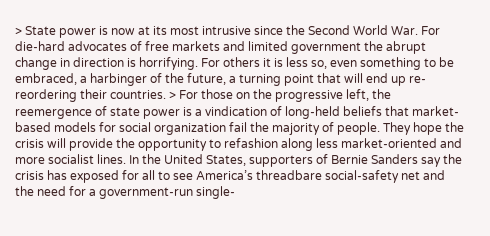> State power is now at its most intrusive since the Second World War. For die-hard advocates of free markets and limited government the abrupt change in direction is horrifying. For others it is less so, even something to be embraced, a harbinger of the future, a turning point that will end up re-reordering their countries. > For those on the progressive left, the reemergence of state power is a vindication of long-held beliefs that market-based models for social organization fail the majority of people. They hope the crisis will provide the opportunity to refashion along less market-oriented and more socialist lines. In the United States, supporters of Bernie Sanders say the crisis has exposed for all to see America’s threadbare social-safety net and the need for a government-run single-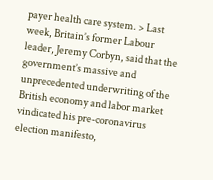payer health care system. > Last week, Britain’s former Labour leader, Jeremy Corbyn, said that the government’s massive and unprecedented underwriting of the British economy and labor market vindicated his pre-coronavirus election manifesto,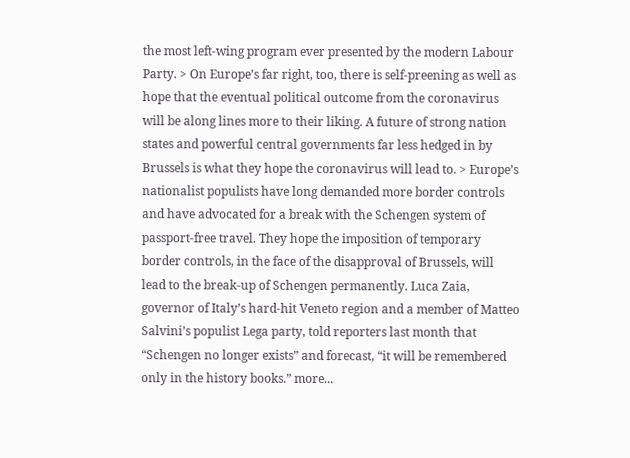the most left-wing program ever presented by the modern Labour Party. > On Europe’s far right, too, there is self-preening as well as hope that the eventual political outcome from the coronavirus will be along lines more to their liking. A future of strong nation states and powerful central governments far less hedged in by Brussels is what they hope the coronavirus will lead to. > Europe’s nationalist populists have long demanded more border controls and have advocated for a break with the Schengen system of passport-free travel. They hope the imposition of temporary border controls, in the face of the disapproval of Brussels, will lead to the break-up of Schengen permanently. Luca Zaia, governor of Italy’s hard-hit Veneto region and a member of Matteo Salvini’s populist Lega party, told reporters last month that “Schengen no longer exists” and forecast, “it will be remembered only in the history books.” more...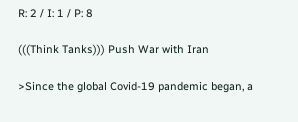R: 2 / I: 1 / P: 8

(((Think Tanks))) Push War with Iran

>Since the global Covid-19 pandemic began, a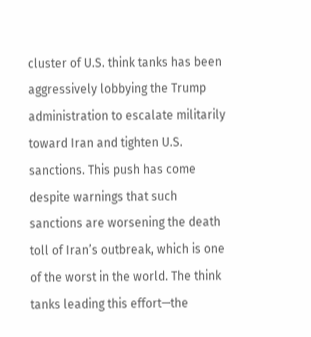cluster of U.S. think tanks has been aggressively lobbying the Trump administration to escalate militarily toward Iran and tighten U.S. sanctions. This push has come despite warnings that such sanctions are worsening the death toll of Iran’s outbreak, which is one of the worst in the world. The think tanks leading this effort—the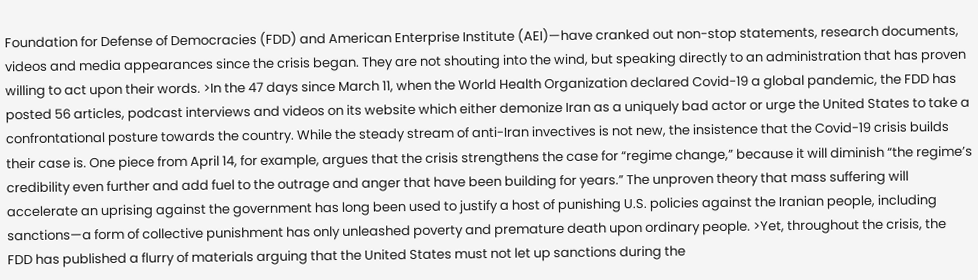Foundation for Defense of Democracies (FDD) and American Enterprise Institute (AEI)—have cranked out non-stop statements, research documents, videos and media appearances since the crisis began. They are not shouting into the wind, but speaking directly to an administration that has proven willing to act upon their words. >In the 47 days since March 11, when the World Health Organization declared Covid-19 a global pandemic, the FDD has posted 56 articles, podcast interviews and videos on its website which either demonize Iran as a uniquely bad actor or urge the United States to take a confrontational posture towards the country. While the steady stream of anti-Iran invectives is not new, the insistence that the Covid-19 crisis builds their case is. One piece from April 14, for example, argues that the crisis strengthens the case for “regime change,” because it will diminish “the regime’s credibility even further and add fuel to the outrage and anger that have been building for years.” The unproven theory that mass suffering will accelerate an uprising against the government has long been used to justify a host of punishing U.S. policies against the Iranian people, including sanctions—a form of collective punishment has only unleashed poverty and premature death upon ordinary people. >Yet, throughout the crisis, the FDD has published a flurry of materials arguing that the United States must not let up sanctions during the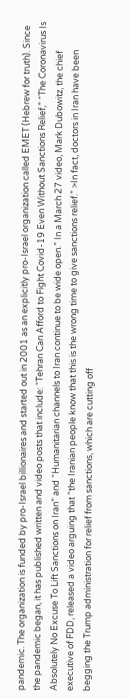pandemic. The organization is funded by pro-Israel billionaires and started out in 2001 as an explicitly pro-Israel organization called EMET (Hebrew for truth). Since the pandemic began, it has published written and video posts that include: “Tehran Can Afford to Fight Covid-19 Even Without Sanctions Relief,” “The Coronavirus Is Absolutely No Excuse To Lift Sanctions on Iran” and “Humanitarian channels to Iran continue to be wide open.” In a March 27 video, Mark Dubowitz, the chief executive of FDD, released a video arguing that “the Iranian people know that this is the wrong time to give sanctions relief.” >In fact, doctors in Iran have been begging the Trump administration for relief from sanctions, which are cutting off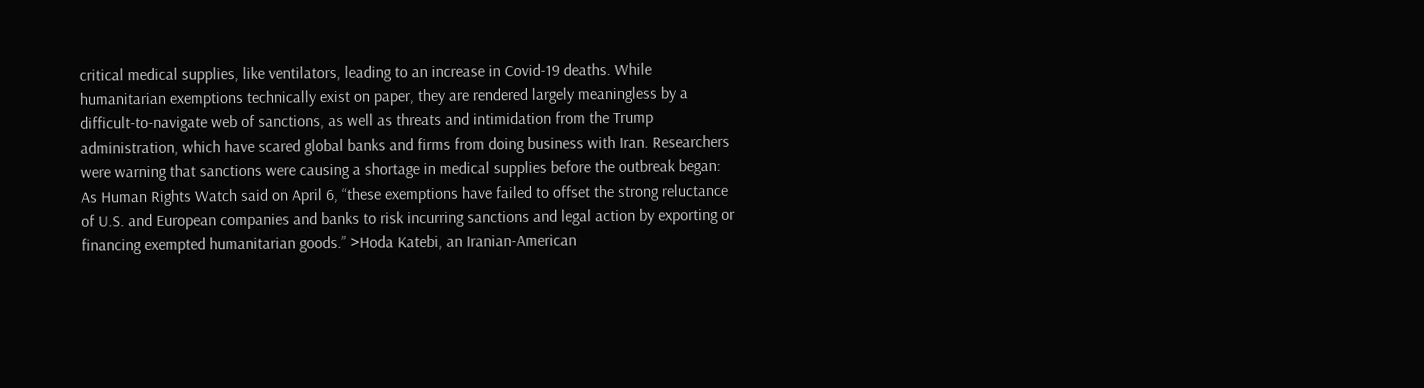critical medical supplies, like ventilators, leading to an increase in Covid-19 deaths. While humanitarian exemptions technically exist on paper, they are rendered largely meaningless by a difficult-to-navigate web of sanctions, as well as threats and intimidation from the Trump administration, which have scared global banks and firms from doing business with Iran. Researchers were warning that sanctions were causing a shortage in medical supplies before the outbreak began: As Human Rights Watch said on April 6, “these exemptions have failed to offset the strong reluctance of U.S. and European companies and banks to risk incurring sanctions and legal action by exporting or financing exempted humanitarian goods.” >Hoda Katebi, an Iranian-American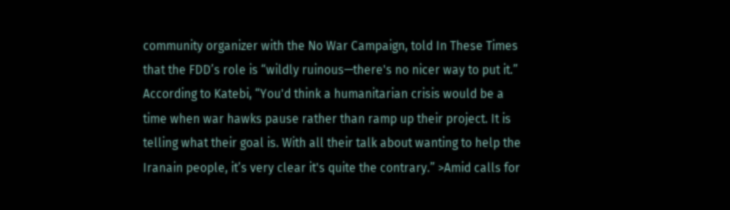community organizer with the No War Campaign, told In These Times that the FDD’s role is “wildly ruinous—there's no nicer way to put it.” According to Katebi, “You'd think a humanitarian crisis would be a time when war hawks pause rather than ramp up their project. It is telling what their goal is. With all their talk about wanting to help the Iranain people, it’s very clear it's quite the contrary.” >Amid calls for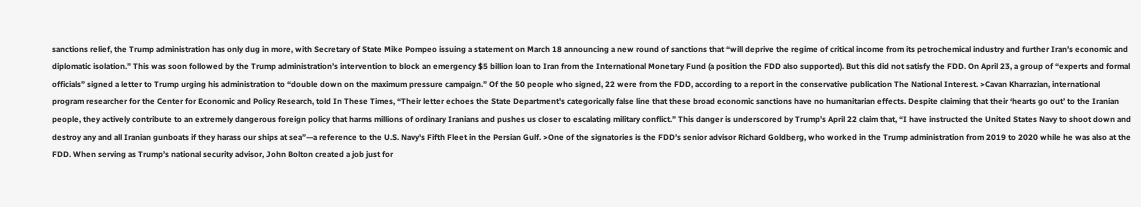sanctions relief, the Trump administration has only dug in more, with Secretary of State Mike Pompeo issuing a statement on March 18 announcing a new round of sanctions that “will deprive the regime of critical income from its petrochemical industry and further Iran’s economic and diplomatic isolation.” This was soon followed by the Trump administration’s intervention to block an emergency $5 billion loan to Iran from the International Monetary Fund (a position the FDD also supported). But this did not satisfy the FDD. On April 23, a group of “experts and formal officials” signed a letter to Trump urging his administration to “double down on the maximum pressure campaign.” Of the 50 people who signed, 22 were from the FDD, according to a report in the conservative publication The National Interest. >Cavan Kharrazian, international program researcher for the Center for Economic and Policy Research, told In These Times, “Their letter echoes the State Department's categorically false line that these broad economic sanctions have no humanitarian effects. Despite claiming that their ‘hearts go out’ to the Iranian people, they actively contribute to an extremely dangerous foreign policy that harms millions of ordinary Iranians and pushes us closer to escalating military conflict.” This danger is underscored by Trump’s April 22 claim that, “I have instructed the United States Navy to shoot down and destroy any and all Iranian gunboats if they harass our ships at sea”—a reference to the U.S. Navy's Fifth Fleet in the Persian Gulf. >One of the signatories is the FDD’s senior advisor Richard Goldberg, who worked in the Trump administration from 2019 to 2020 while he was also at the FDD. When serving as Trump’s national security advisor, John Bolton created a job just for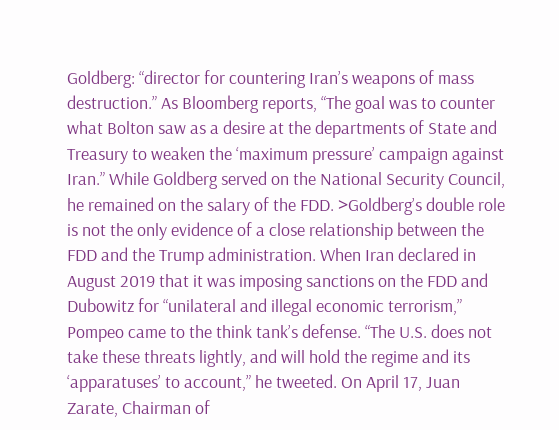Goldberg: “director for countering Iran’s weapons of mass destruction.” As Bloomberg reports, “The goal was to counter what Bolton saw as a desire at the departments of State and Treasury to weaken the ‘maximum pressure’ campaign against Iran.” While Goldberg served on the National Security Council, he remained on the salary of the FDD. >Goldberg’s double role is not the only evidence of a close relationship between the FDD and the Trump administration. When Iran declared in August 2019 that it was imposing sanctions on the FDD and Dubowitz for “unilateral and illegal economic terrorism,” Pompeo came to the think tank’s defense. “The U.S. does not take these threats lightly, and will hold the regime and its ‘apparatuses’ to account,” he tweeted. On April 17, Juan Zarate, Chairman of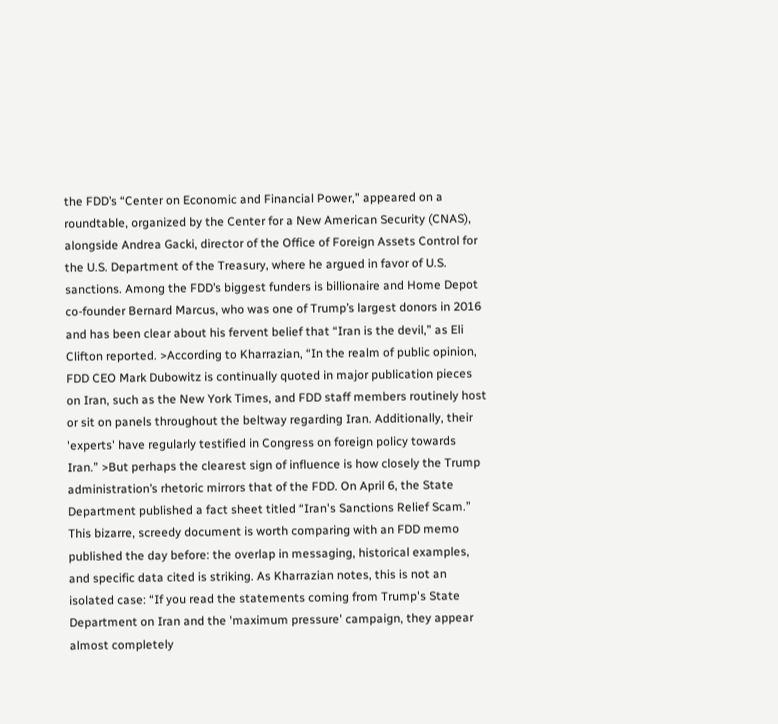the FDD’s “Center on Economic and Financial Power,” appeared on a roundtable, organized by the Center for a New American Security (CNAS), alongside Andrea Gacki, director of the Office of Foreign Assets Control for the U.S. Department of the Treasury, where he argued in favor of U.S. sanctions. Among the FDD’s biggest funders is billionaire and Home Depot co-founder Bernard Marcus, who was one of Trump’s largest donors in 2016 and has been clear about his fervent belief that “Iran is the devil,” as Eli Clifton reported. >According to Kharrazian, “In the realm of public opinion, FDD CEO Mark Dubowitz is continually quoted in major publication pieces on Iran, such as the New York Times, and FDD staff members routinely host or sit on panels throughout the beltway regarding Iran. Additionally, their 'experts' have regularly testified in Congress on foreign policy towards Iran.” >But perhaps the clearest sign of influence is how closely the Trump administration’s rhetoric mirrors that of the FDD. On April 6, the State Department published a fact sheet titled “Iran's Sanctions Relief Scam.” This bizarre, screedy document is worth comparing with an FDD memo published the day before: the overlap in messaging, historical examples, and specific data cited is striking. As Kharrazian notes, this is not an isolated case: “If you read the statements coming from Trump's State Department on Iran and the 'maximum pressure' campaign, they appear almost completely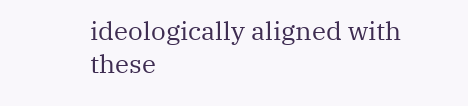ideologically aligned with these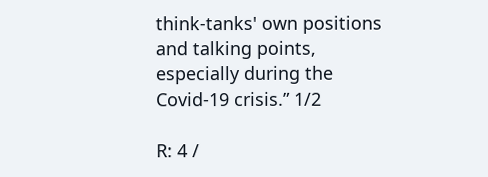think-tanks' own positions and talking points, especially during the Covid-19 crisis.” 1/2

R: 4 /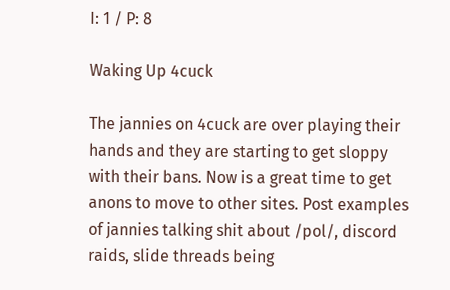I: 1 / P: 8

Waking Up 4cuck

The jannies on 4cuck are over playing their hands and they are starting to get sloppy with their bans. Now is a great time to get anons to move to other sites. Post examples of jannies talking shit about /pol/, discord raids, slide threads being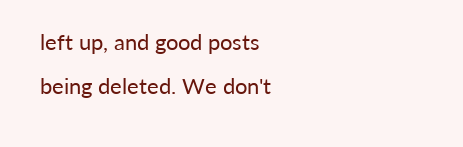left up, and good posts being deleted. We don't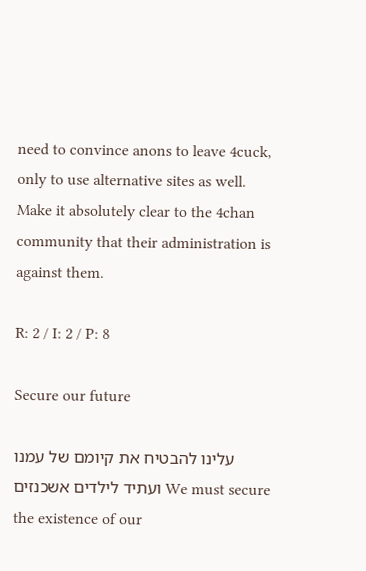need to convince anons to leave 4cuck, only to use alternative sites as well. Make it absolutely clear to the 4chan community that their administration is against them.

R: 2 / I: 2 / P: 8

Secure our future

עלינו להבטיח את קיומם של עמנו ועתיד לילדים אשכנזים We must secure the existence of our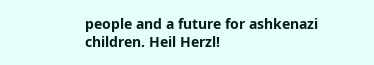people and a future for ashkenazi children. Heil Herzl!